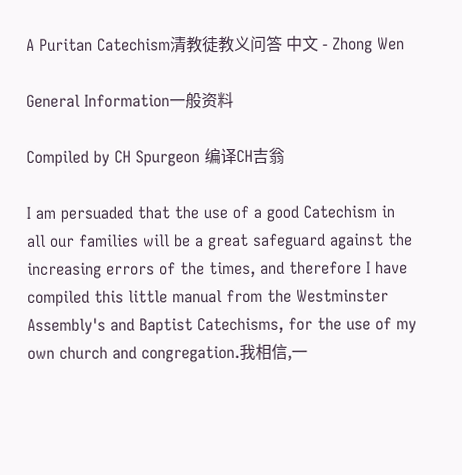A Puritan Catechism清教徒教义问答 中文 - Zhong Wen

General Information一般资料

Compiled by CH Spurgeon 编译CH吉翁

I am persuaded that the use of a good Catechism in all our families will be a great safeguard against the increasing errors of the times, and therefore I have compiled this little manual from the Westminster Assembly's and Baptist Catechisms, for the use of my own church and congregation.我相信,一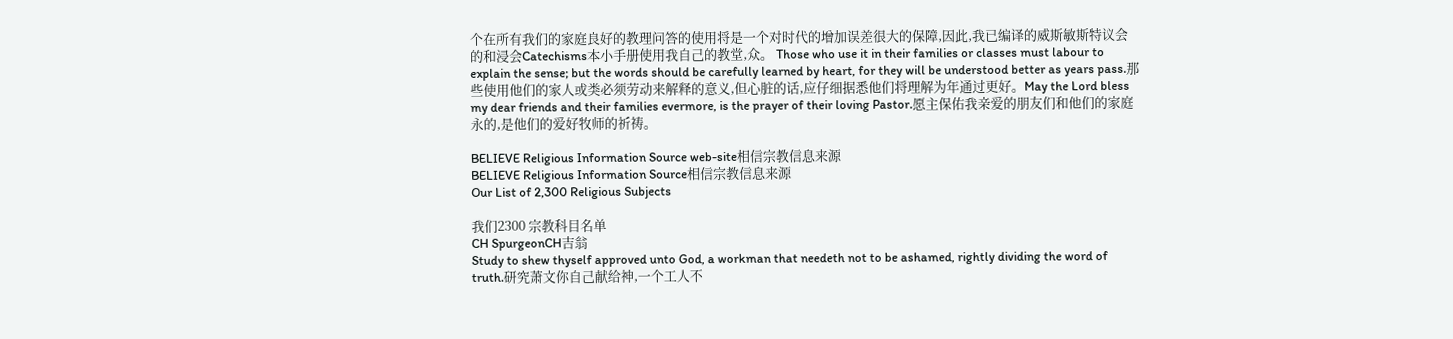个在所有我们的家庭良好的教理问答的使用将是一个对时代的增加误差很大的保障,因此,我已编译的威斯敏斯特议会的和浸会Catechisms本小手册使用我自己的教堂,众。 Those who use it in their families or classes must labour to explain the sense; but the words should be carefully learned by heart, for they will be understood better as years pass.那些使用他们的家人或类必须劳动来解释的意义,但心脏的话,应仔细据悉他们将理解为年通过更好。May the Lord bless my dear friends and their families evermore, is the prayer of their loving Pastor.愿主保佑我亲爱的朋友们和他们的家庭永的,是他们的爱好牧师的祈祷。

BELIEVE Religious Information Source web-site相信宗教信息来源
BELIEVE Religious Information Source相信宗教信息来源
Our List of 2,300 Religious Subjects

我们2300 宗教科目名单
CH SpurgeonCH吉翁
Study to shew thyself approved unto God, a workman that needeth not to be ashamed, rightly dividing the word of truth.研究萧文你自己献给神,一个工人不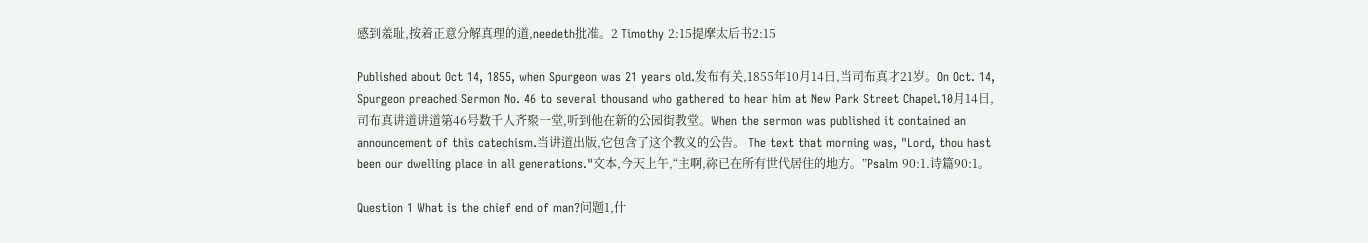感到羞耻,按着正意分解真理的道,needeth批准。2 Timothy 2:15提摩太后书2:15

Published about Oct 14, 1855, when Spurgeon was 21 years old.发布有关,1855年10月14日,当司布真才21岁。On Oct. 14, Spurgeon preached Sermon No. 46 to several thousand who gathered to hear him at New Park Street Chapel.10月14日,司布真讲道讲道第46号数千人齐聚一堂,听到他在新的公园街教堂。When the sermon was published it contained an announcement of this catechism.当讲道出版,它包含了这个教义的公告。 The text that morning was, "Lord, thou hast been our dwelling place in all generations."文本,今天上午,“主啊,祢已在所有世代居住的地方。”Psalm 90:1.诗篇90:1。

Question 1 What is the chief end of man?问题1,什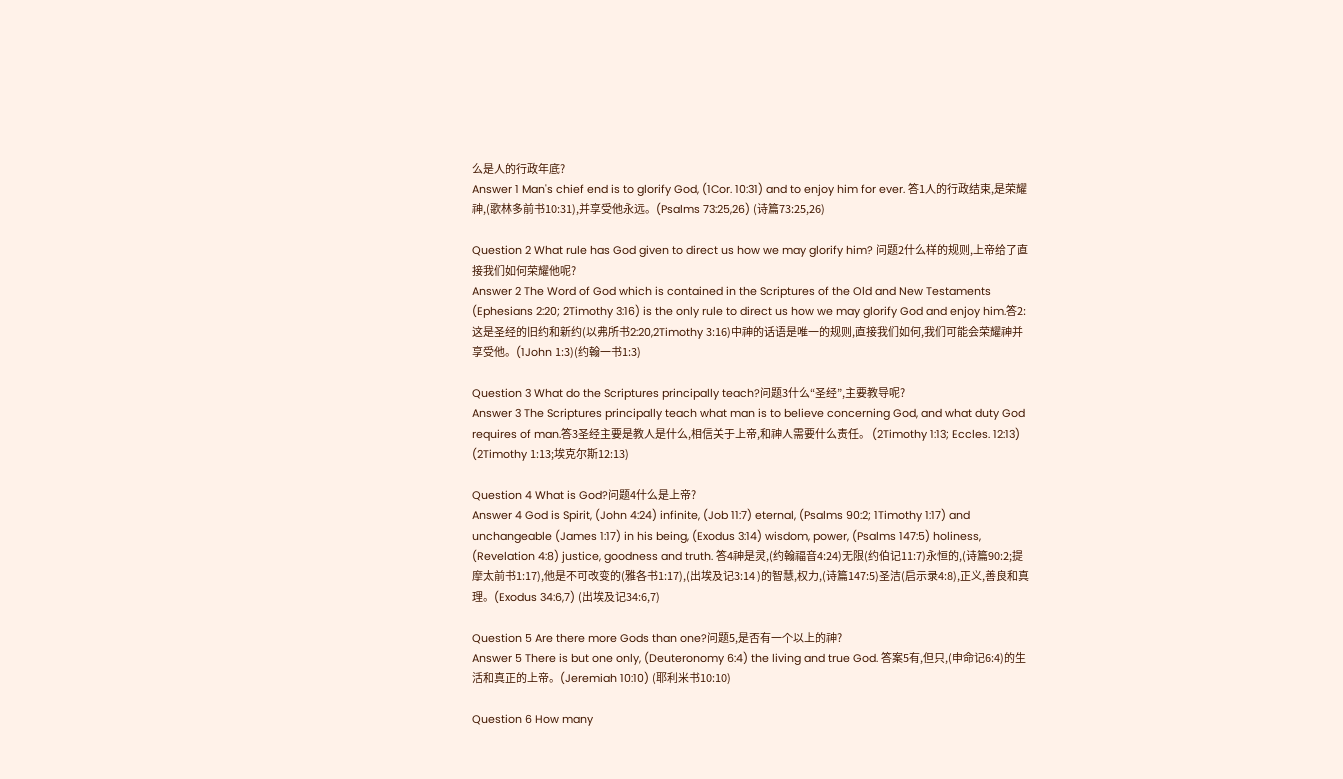么是人的行政年底?
Answer 1 Man's chief end is to glorify God, (1Cor. 10:31) and to enjoy him for ever. 答1人的行政结束,是荣耀神,(歌林多前书10:31),并享受他永远。(Psalms 73:25,26) (诗篇73:25,26)

Question 2 What rule has God given to direct us how we may glorify him? 问题2什么样的规则,上帝给了直接我们如何荣耀他呢?
Answer 2 The Word of God which is contained in the Scriptures of the Old and New Testaments (Ephesians 2:20; 2Timothy 3:16) is the only rule to direct us how we may glorify God and enjoy him.答2:这是圣经的旧约和新约(以弗所书2:20,2Timothy 3:16)中神的话语是唯一的规则,直接我们如何,我们可能会荣耀神并享受他。(1John 1:3)(约翰一书1:3)

Question 3 What do the Scriptures principally teach?问题3什么“圣经”,主要教导呢?
Answer 3 The Scriptures principally teach what man is to believe concerning God, and what duty God requires of man.答3圣经主要是教人是什么,相信关于上帝,和神人需要什么责任。 (2Timothy 1:13; Eccles. 12:13) (2Timothy 1:13;埃克尔斯12:13)

Question 4 What is God?问题4什么是上帝?
Answer 4 God is Spirit, (John 4:24) infinite, (Job 11:7) eternal, (Psalms 90:2; 1Timothy 1:17) and unchangeable (James 1:17) in his being, (Exodus 3:14) wisdom, power, (Psalms 147:5) holiness, (Revelation 4:8) justice, goodness and truth. 答4神是灵,(约翰福音4:24)无限(约伯记11:7)永恒的,(诗篇90:2;提摩太前书1:17),他是不可改变的(雅各书1:17),(出埃及记3:14 )的智慧,权力,(诗篇147:5)圣洁(启示录4:8),正义,善良和真理。(Exodus 34:6,7) (出埃及记34:6,7)

Question 5 Are there more Gods than one?问题5,是否有一个以上的神?
Answer 5 There is but one only, (Deuteronomy 6:4) the living and true God. 答案5有,但只,(申命记6:4)的生活和真正的上帝。(Jeremiah 10:10) (耶利米书10:10)

Question 6 How many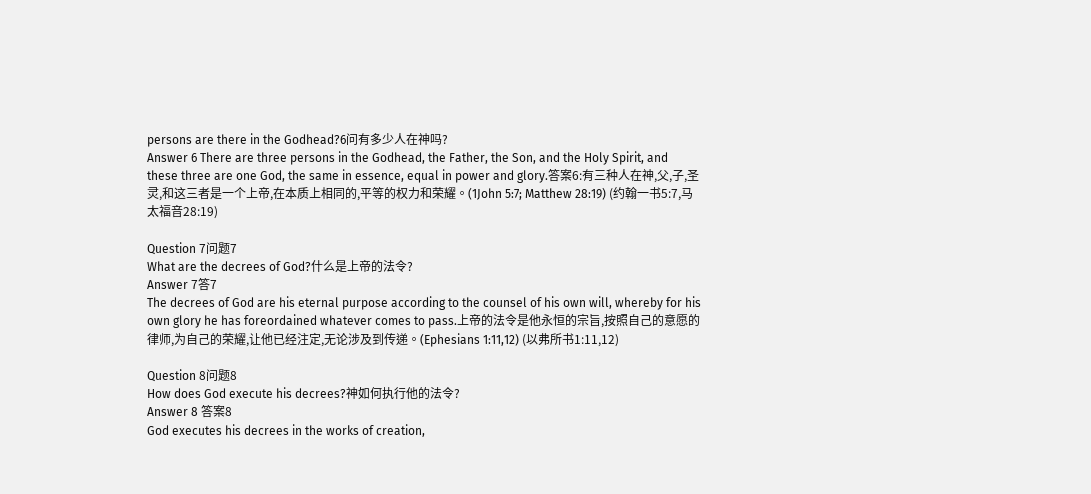persons are there in the Godhead?6问有多少人在神吗?
Answer 6 There are three persons in the Godhead, the Father, the Son, and the Holy Spirit, and these three are one God, the same in essence, equal in power and glory.答案6:有三种人在神,父,子,圣灵,和这三者是一个上帝,在本质上相同的,平等的权力和荣耀。(1John 5:7; Matthew 28:19) (约翰一书5:7,马太福音28:19)

Question 7问题7
What are the decrees of God?什么是上帝的法令?
Answer 7答7
The decrees of God are his eternal purpose according to the counsel of his own will, whereby for his own glory he has foreordained whatever comes to pass.上帝的法令是他永恒的宗旨,按照自己的意愿的律师,为自己的荣耀,让他已经注定,无论涉及到传递。(Ephesians 1:11,12) (以弗所书1:11,12)

Question 8问题8
How does God execute his decrees?神如何执行他的法令?
Answer 8 答案8
God executes his decrees in the works of creation,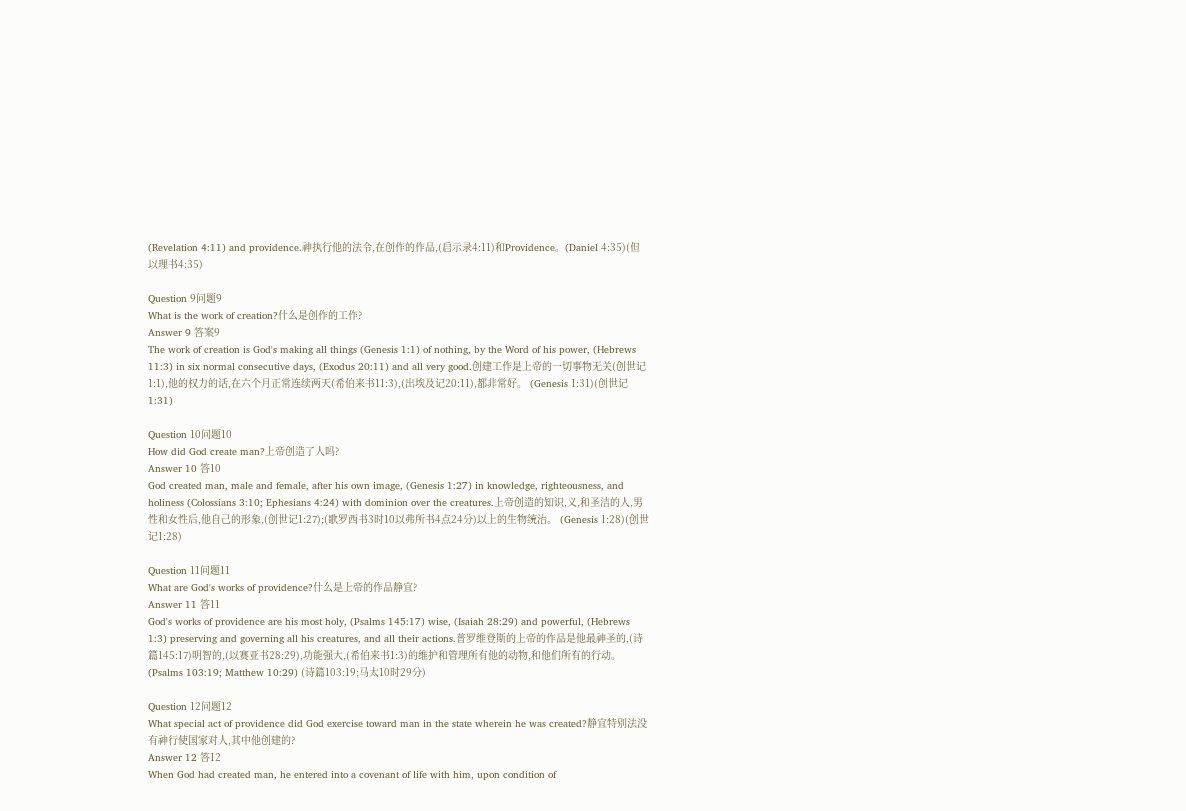(Revelation 4:11) and providence.神执行他的法令,在创作的作品,(启示录4:11)和Providence。(Daniel 4:35)(但以理书4:35)

Question 9问题9
What is the work of creation?什么是创作的工作?
Answer 9 答案9
The work of creation is God's making all things (Genesis 1:1) of nothing, by the Word of his power, (Hebrews 11:3) in six normal consecutive days, (Exodus 20:11) and all very good.创建工作是上帝的一切事物无关(创世记1:1),他的权力的话,在六个月正常连续两天(希伯来书11:3),(出埃及记20:11),都非常好。 (Genesis 1:31)(创世记1:31)

Question 10问题10
How did God create man?上帝创造了人吗?
Answer 10 答10
God created man, male and female, after his own image, (Genesis 1:27) in knowledge, righteousness, and holiness (Colossians 3:10; Ephesians 4:24) with dominion over the creatures.上帝创造的知识,义,和圣洁的人,男性和女性后,他自己的形象,(创世记1:27);(歌罗西书3时10以弗所书4点24分)以上的生物统治。 (Genesis 1:28)(创世记1:28)

Question 11问题11
What are God's works of providence?什么是上帝的作品静宜?
Answer 11 答11
God's works of providence are his most holy, (Psalms 145:17) wise, (Isaiah 28:29) and powerful, (Hebrews 1:3) preserving and governing all his creatures, and all their actions.普罗维登斯的上帝的作品是他最神圣的,(诗篇145:17)明智的,(以赛亚书28:29),功能强大,(希伯来书1:3)的维护和管理所有他的动物,和他们所有的行动。 (Psalms 103:19; Matthew 10:29) (诗篇103:19;马太10时29分)

Question 12问题12
What special act of providence did God exercise toward man in the state wherein he was created?静宜特别法没有神行使国家对人,其中他创建的?
Answer 12 答12
When God had created man, he entered into a covenant of life with him, upon condition of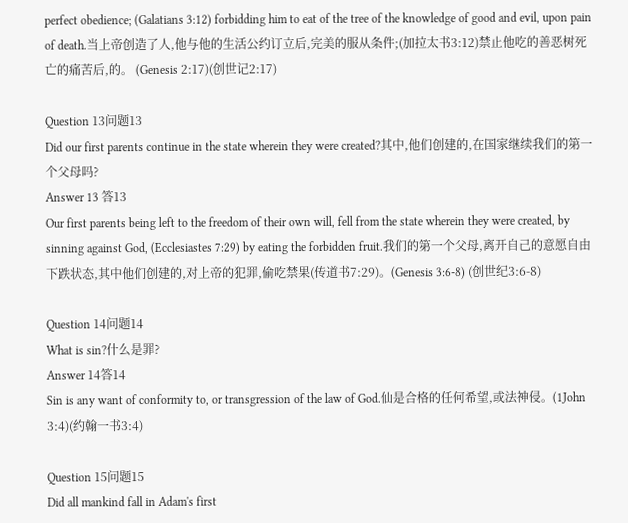perfect obedience; (Galatians 3:12) forbidding him to eat of the tree of the knowledge of good and evil, upon pain of death.当上帝创造了人,他与他的生活公约订立后,完美的服从条件;(加拉太书3:12)禁止他吃的善恶树死亡的痛苦后,的。 (Genesis 2:17)(创世记2:17)

Question 13问题13
Did our first parents continue in the state wherein they were created?其中,他们创建的,在国家继续我们的第一个父母吗?
Answer 13 答13
Our first parents being left to the freedom of their own will, fell from the state wherein they were created, by sinning against God, (Ecclesiastes 7:29) by eating the forbidden fruit.我们的第一个父母,离开自己的意愿自由下跌状态,其中他们创建的,对上帝的犯罪,偷吃禁果(传道书7:29)。(Genesis 3:6-8) (创世纪3:6-8)

Question 14问题14
What is sin?什么是罪?
Answer 14答14
Sin is any want of conformity to, or transgression of the law of God.仙是合格的任何希望,或法神侵。(1John 3:4)(约翰一书3:4)

Question 15问题15
Did all mankind fall in Adam's first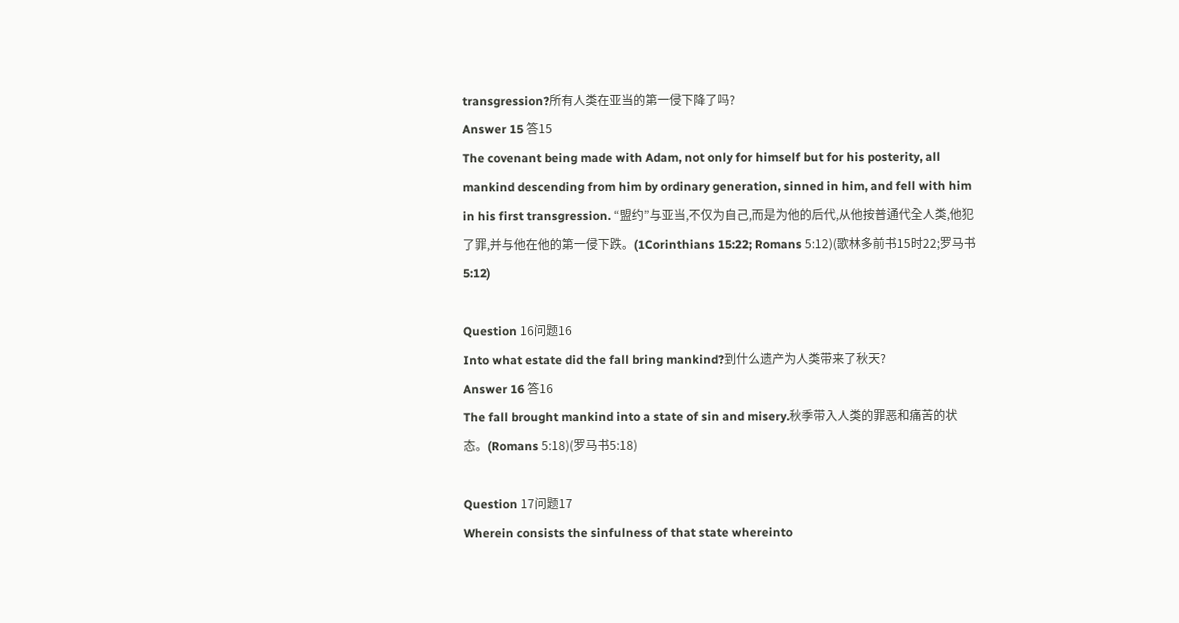transgression?所有人类在亚当的第一侵下降了吗?
Answer 15 答15
The covenant being made with Adam, not only for himself but for his posterity, all mankind descending from him by ordinary generation, sinned in him, and fell with him in his first transgression. “盟约”与亚当,不仅为自己,而是为他的后代,从他按普通代全人类,他犯了罪,并与他在他的第一侵下跌。(1Corinthians 15:22; Romans 5:12)(歌林多前书15时22;罗马书5:12)

Question 16问题16
Into what estate did the fall bring mankind?到什么遗产为人类带来了秋天?
Answer 16 答16
The fall brought mankind into a state of sin and misery.秋季带入人类的罪恶和痛苦的状态。(Romans 5:18)(罗马书5:18)

Question 17问题17
Wherein consists the sinfulness of that state whereinto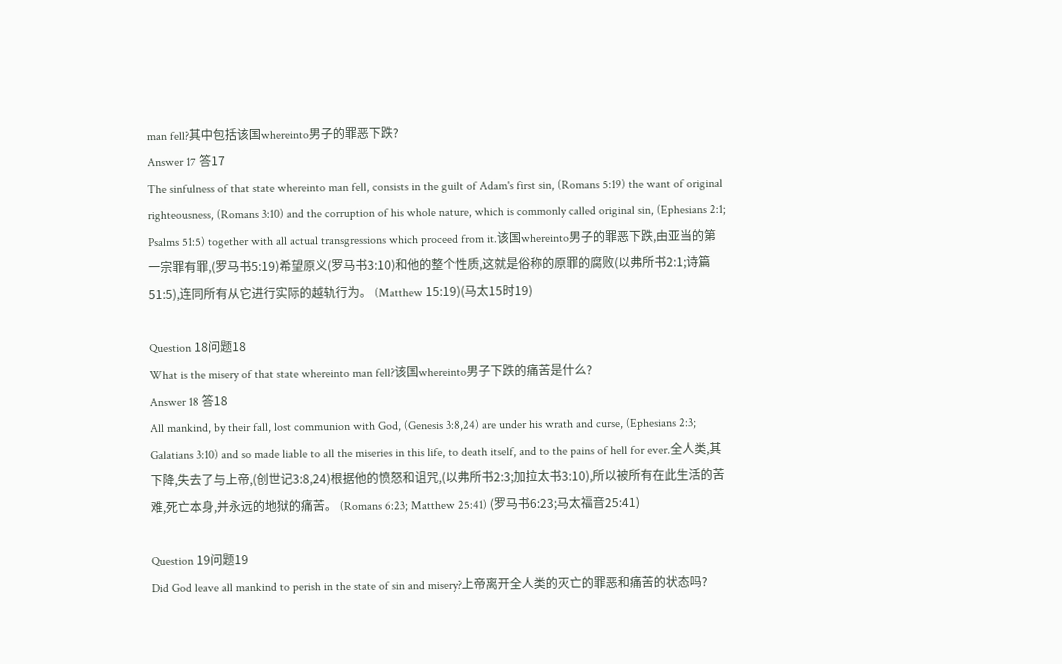man fell?其中包括该国whereinto男子的罪恶下跌?
Answer 17 答17
The sinfulness of that state whereinto man fell, consists in the guilt of Adam's first sin, (Romans 5:19) the want of original righteousness, (Romans 3:10) and the corruption of his whole nature, which is commonly called original sin, (Ephesians 2:1; Psalms 51:5) together with all actual transgressions which proceed from it.该国whereinto男子的罪恶下跌,由亚当的第一宗罪有罪,(罗马书5:19)希望原义(罗马书3:10)和他的整个性质,这就是俗称的原罪的腐败(以弗所书2:1;诗篇51:5),连同所有从它进行实际的越轨行为。 (Matthew 15:19)(马太15时19)

Question 18问题18
What is the misery of that state whereinto man fell?该国whereinto男子下跌的痛苦是什么?
Answer 18 答18
All mankind, by their fall, lost communion with God, (Genesis 3:8,24) are under his wrath and curse, (Ephesians 2:3; Galatians 3:10) and so made liable to all the miseries in this life, to death itself, and to the pains of hell for ever.全人类,其下降,失去了与上帝,(创世记3:8,24)根据他的愤怒和诅咒,(以弗所书2:3;加拉太书3:10),所以被所有在此生活的苦难,死亡本身,并永远的地狱的痛苦。 (Romans 6:23; Matthew 25:41) (罗马书6:23;马太福音25:41)

Question 19问题19
Did God leave all mankind to perish in the state of sin and misery?上帝离开全人类的灭亡的罪恶和痛苦的状态吗?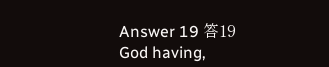Answer 19 答19
God having,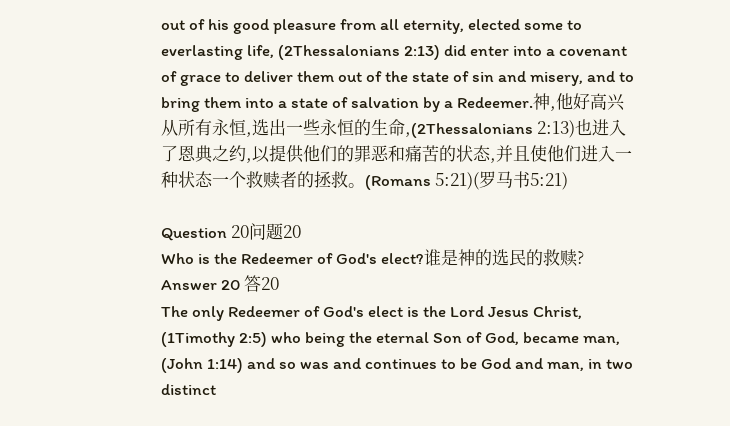out of his good pleasure from all eternity, elected some to everlasting life, (2Thessalonians 2:13) did enter into a covenant of grace to deliver them out of the state of sin and misery, and to bring them into a state of salvation by a Redeemer.神,他好高兴从所有永恒,选出一些永恒的生命,(2Thessalonians 2:13)也进入了恩典之约,以提供他们的罪恶和痛苦的状态,并且使他们进入一种状态一个救赎者的拯救。(Romans 5:21)(罗马书5:21)

Question 20问题20
Who is the Redeemer of God's elect?谁是神的选民的救赎?
Answer 20 答20
The only Redeemer of God's elect is the Lord Jesus Christ, (1Timothy 2:5) who being the eternal Son of God, became man, (John 1:14) and so was and continues to be God and man, in two distinct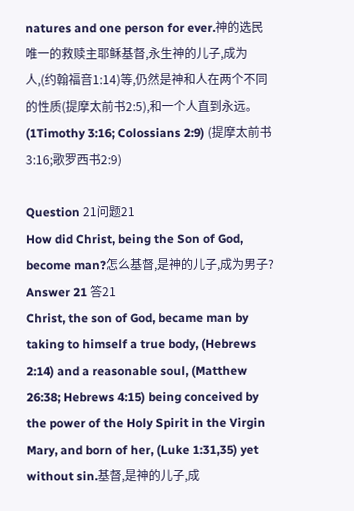natures and one person for ever.神的选民唯一的救赎主耶稣基督,永生神的儿子,成为人,(约翰福音1:14)等,仍然是神和人在两个不同的性质(提摩太前书2:5),和一个人直到永远。 (1Timothy 3:16; Colossians 2:9) (提摩太前书3:16;歌罗西书2:9)

Question 21问题21
How did Christ, being the Son of God, become man?怎么基督,是神的儿子,成为男子?
Answer 21 答21
Christ, the son of God, became man by taking to himself a true body, (Hebrews 2:14) and a reasonable soul, (Matthew 26:38; Hebrews 4:15) being conceived by the power of the Holy Spirit in the Virgin Mary, and born of her, (Luke 1:31,35) yet without sin.基督,是神的儿子,成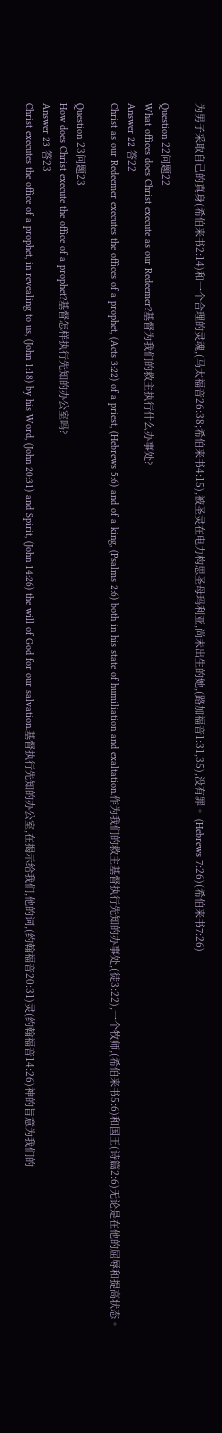为男子采取自己的真身(希伯来书2:14)和一个合理的灵魂,(马太福音26:38;希伯来书4:15),被圣灵在电力构思圣母玛利亚,尚未出生的她,(路加福音1:31,35),没有罪。 (Hebrews 7:26)(希伯来书7:26)

Question 22问题22
What offices does Christ execute as our Redeemer?基督为我们的救主执行什么办事处?
Answer 22 答22
Christ as our Redeemer executes the offices of a prophet, (Acts 3:22) of a priest, (Hebrews 5:6) and of a king, (Psalms 2:6) both in his state of humiliation and exaltation.作为我们的救主基督执行先知的办事处,(徒3:22),一个牧师,(希伯来书5:6)和国王(诗篇2:6)无论是在他的屈辱和提高状态。

Question 23问题23
How does Christ execute the office of a prophet?基督怎样执行先知的办公室吗?
Answer 23 答23
Christ executes the office of a prophet, in revealing to us, (John 1:18) by his Word, (John 20:31) and Spirit, (John 14:26) the will of God for our salvation.基督执行先知的办公室,在揭示给我们,他的词,(约翰福音20:31)灵(约翰福音14:26)神的旨意为我们的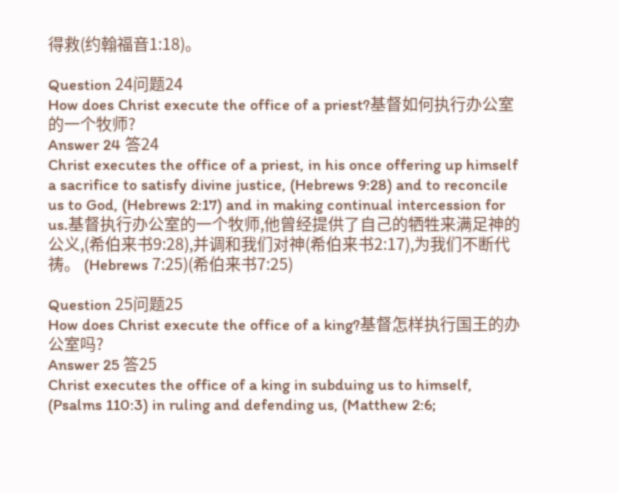得救(约翰福音1:18)。

Question 24问题24
How does Christ execute the office of a priest?基督如何执行办公室的一个牧师?
Answer 24 答24
Christ executes the office of a priest, in his once offering up himself a sacrifice to satisfy divine justice, (Hebrews 9:28) and to reconcile us to God, (Hebrews 2:17) and in making continual intercession for us.基督执行办公室的一个牧师,他曾经提供了自己的牺牲来满足神的公义,(希伯来书9:28),并调和我们对神(希伯来书2:17),为我们不断代祷。 (Hebrews 7:25)(希伯来书7:25)

Question 25问题25
How does Christ execute the office of a king?基督怎样执行国王的办公室吗?
Answer 25 答25
Christ executes the office of a king in subduing us to himself, (Psalms 110:3) in ruling and defending us, (Matthew 2:6;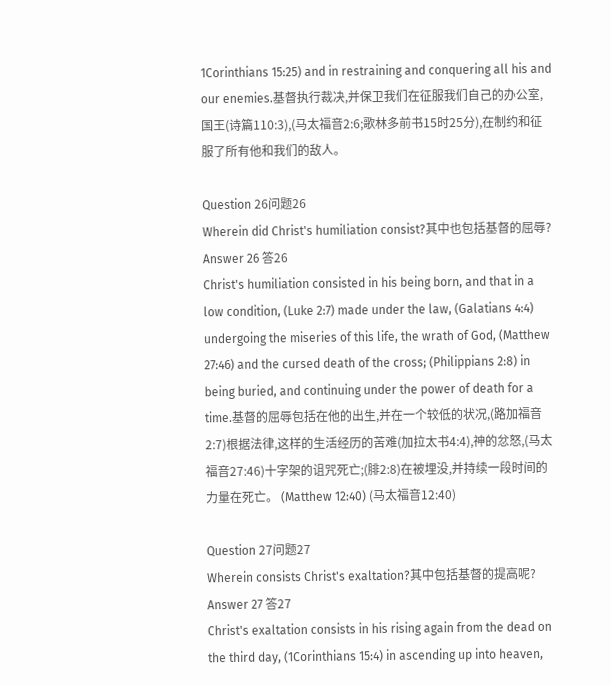1Corinthians 15:25) and in restraining and conquering all his and our enemies.基督执行裁决,并保卫我们在征服我们自己的办公室,国王(诗篇110:3),(马太福音2:6;歌林多前书15时25分),在制约和征服了所有他和我们的敌人。

Question 26问题26
Wherein did Christ's humiliation consist?其中也包括基督的屈辱?
Answer 26 答26
Christ's humiliation consisted in his being born, and that in a low condition, (Luke 2:7) made under the law, (Galatians 4:4) undergoing the miseries of this life, the wrath of God, (Matthew 27:46) and the cursed death of the cross; (Philippians 2:8) in being buried, and continuing under the power of death for a time.基督的屈辱包括在他的出生,并在一个较低的状况,(路加福音2:7)根据法律,这样的生活经历的苦难(加拉太书4:4),神的忿怒,(马太福音27:46)十字架的诅咒死亡;(腓2:8)在被埋没,并持续一段时间的力量在死亡。 (Matthew 12:40) (马太福音12:40)

Question 27问题27
Wherein consists Christ's exaltation?其中包括基督的提高呢?
Answer 27 答27
Christ's exaltation consists in his rising again from the dead on the third day, (1Corinthians 15:4) in ascending up into heaven,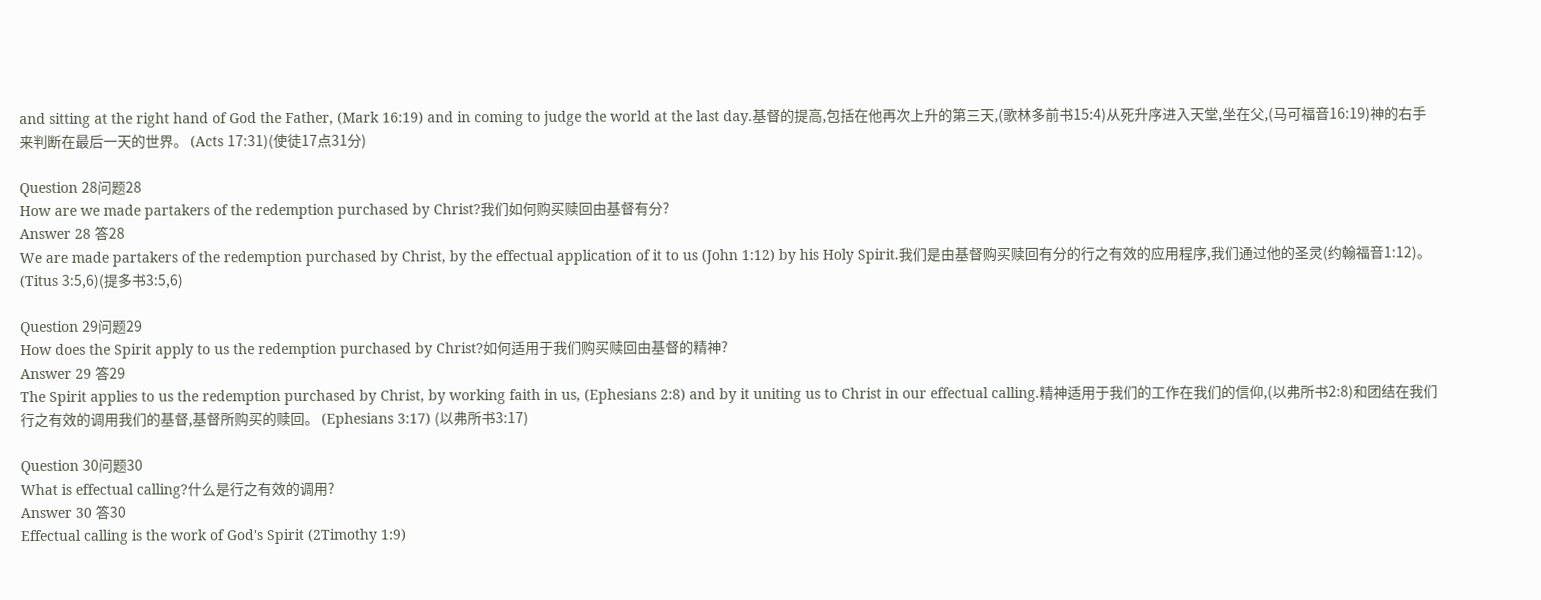and sitting at the right hand of God the Father, (Mark 16:19) and in coming to judge the world at the last day.基督的提高,包括在他再次上升的第三天,(歌林多前书15:4)从死升序进入天堂,坐在父,(马可福音16:19)神的右手来判断在最后一天的世界。 (Acts 17:31)(使徒17点31分)

Question 28问题28
How are we made partakers of the redemption purchased by Christ?我们如何购买赎回由基督有分?
Answer 28 答28
We are made partakers of the redemption purchased by Christ, by the effectual application of it to us (John 1:12) by his Holy Spirit.我们是由基督购买赎回有分的行之有效的应用程序,我们通过他的圣灵(约翰福音1:12)。(Titus 3:5,6)(提多书3:5,6)

Question 29问题29
How does the Spirit apply to us the redemption purchased by Christ?如何适用于我们购买赎回由基督的精神?
Answer 29 答29
The Spirit applies to us the redemption purchased by Christ, by working faith in us, (Ephesians 2:8) and by it uniting us to Christ in our effectual calling.精神适用于我们的工作在我们的信仰,(以弗所书2:8)和团结在我们行之有效的调用我们的基督,基督所购买的赎回。 (Ephesians 3:17) (以弗所书3:17)

Question 30问题30
What is effectual calling?什么是行之有效的调用?
Answer 30 答30
Effectual calling is the work of God's Spirit (2Timothy 1:9)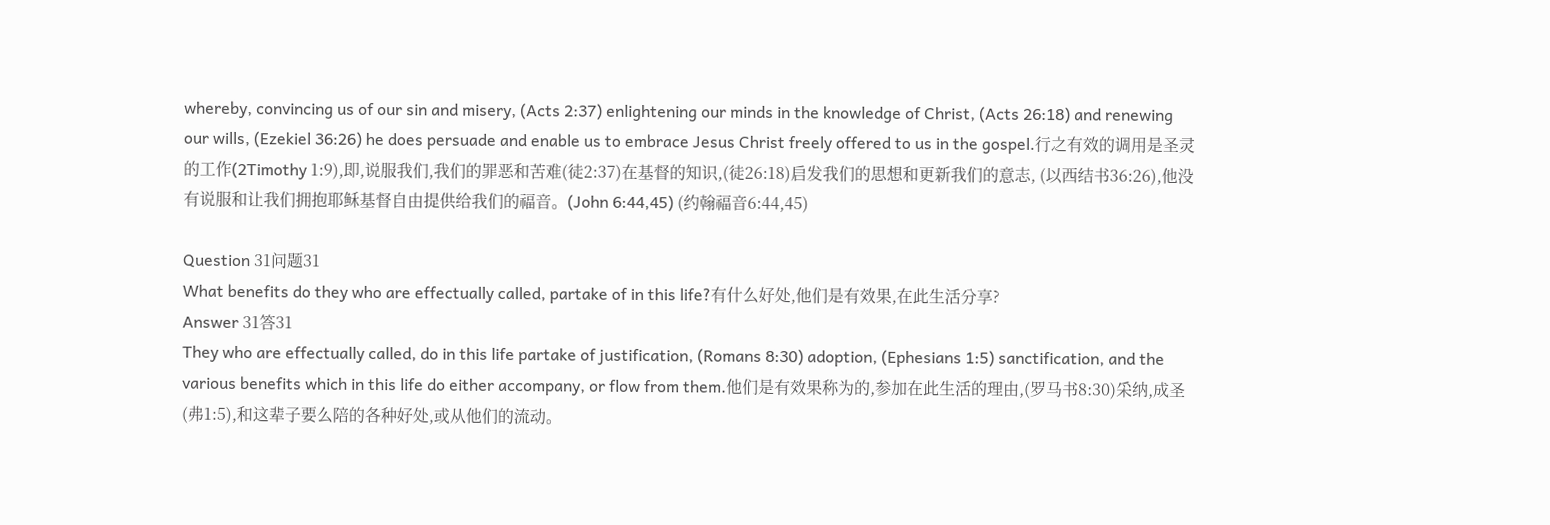whereby, convincing us of our sin and misery, (Acts 2:37) enlightening our minds in the knowledge of Christ, (Acts 26:18) and renewing our wills, (Ezekiel 36:26) he does persuade and enable us to embrace Jesus Christ freely offered to us in the gospel.行之有效的调用是圣灵的工作(2Timothy 1:9),即,说服我们,我们的罪恶和苦难(徒2:37)在基督的知识,(徒26:18)启发我们的思想和更新我们的意志, (以西结书36:26),他没有说服和让我们拥抱耶稣基督自由提供给我们的福音。(John 6:44,45) (约翰福音6:44,45)

Question 31问题31
What benefits do they who are effectually called, partake of in this life?有什么好处,他们是有效果,在此生活分享?
Answer 31答31
They who are effectually called, do in this life partake of justification, (Romans 8:30) adoption, (Ephesians 1:5) sanctification, and the various benefits which in this life do either accompany, or flow from them.他们是有效果称为的,参加在此生活的理由,(罗马书8:30)采纳,成圣(弗1:5),和这辈子要么陪的各种好处,或从他们的流动。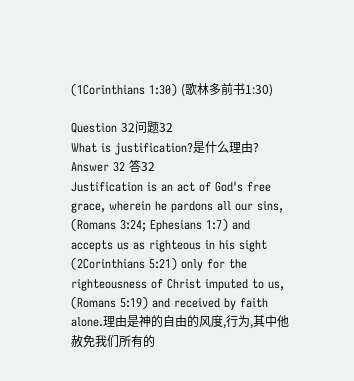(1Corinthians 1:30) (歌林多前书1:30)

Question 32问题32
What is justification?是什么理由?
Answer 32 答32
Justification is an act of God's free grace, wherein he pardons all our sins, (Romans 3:24; Ephesians 1:7) and accepts us as righteous in his sight (2Corinthians 5:21) only for the righteousness of Christ imputed to us, (Romans 5:19) and received by faith alone.理由是神的自由的风度,行为,其中他赦免我们所有的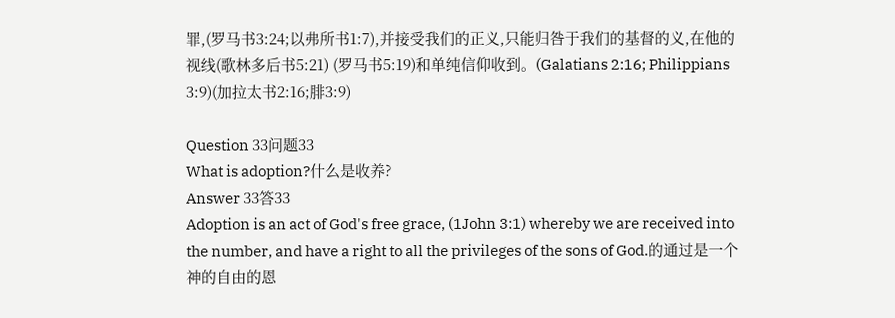罪,(罗马书3:24;以弗所书1:7),并接受我们的正义,只能归咎于我们的基督的义,在他的视线(歌林多后书5:21) (罗马书5:19)和单纯信仰收到。(Galatians 2:16; Philippians 3:9)(加拉太书2:16;腓3:9)

Question 33问题33
What is adoption?什么是收养?
Answer 33答33
Adoption is an act of God's free grace, (1John 3:1) whereby we are received into the number, and have a right to all the privileges of the sons of God.的通过是一个神的自由的恩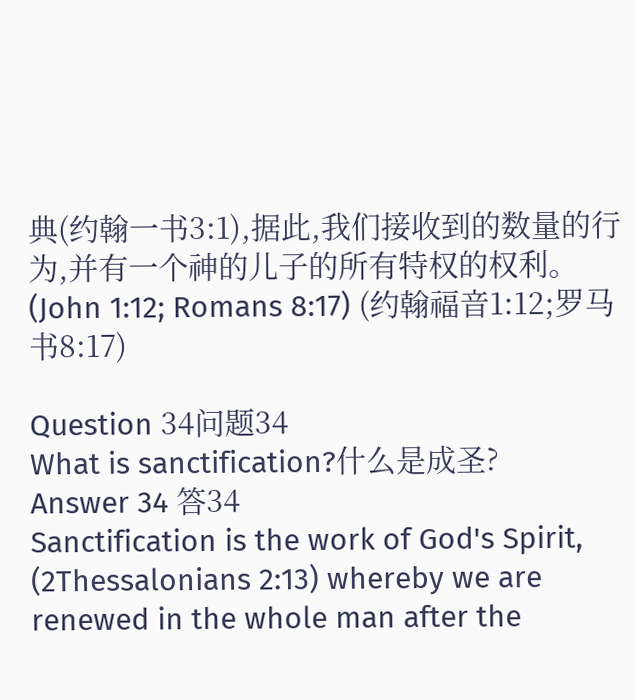典(约翰一书3:1),据此,我们接收到的数量的行为,并有一个神的儿子的所有特权的权利。(John 1:12; Romans 8:17) (约翰福音1:12;罗马书8:17)

Question 34问题34
What is sanctification?什么是成圣?
Answer 34 答34
Sanctification is the work of God's Spirit, (2Thessalonians 2:13) whereby we are renewed in the whole man after the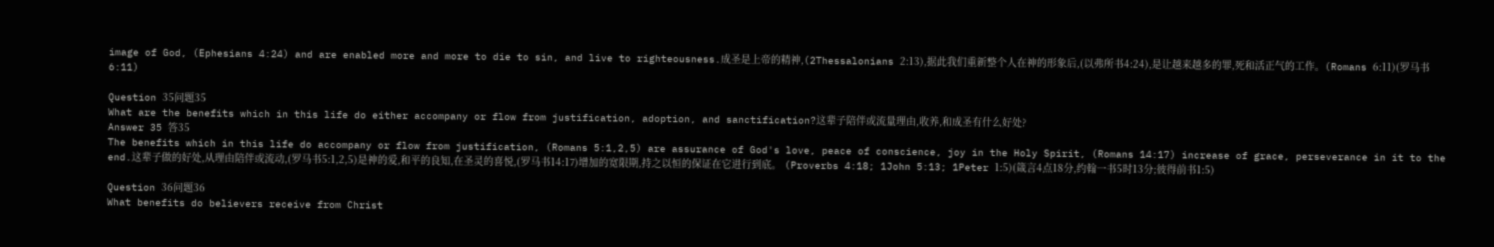image of God, (Ephesians 4:24) and are enabled more and more to die to sin, and live to righteousness.成圣是上帝的精神,(2Thessalonians 2:13),据此我们重新整个人在神的形象后,(以弗所书4:24),是让越来越多的罪,死和活正气的工作。(Romans 6:11)(罗马书6:11)

Question 35问题35
What are the benefits which in this life do either accompany or flow from justification, adoption, and sanctification?这辈子陪伴或流量理由,收养,和成圣有什么好处?
Answer 35 答35
The benefits which in this life do accompany or flow from justification, (Romans 5:1,2,5) are assurance of God's love, peace of conscience, joy in the Holy Spirit, (Romans 14:17) increase of grace, perseverance in it to the end.这辈子做的好处,从理由陪伴或流动,(罗马书5:1,2,5)是神的爱,和平的良知,在圣灵的喜悦,(罗马书14:17)增加的宽限期,持之以恒的保证在它进行到底。 (Proverbs 4:18; 1John 5:13; 1Peter 1:5)(箴言4点18分,约翰一书5时13分;彼得前书1:5)

Question 36问题36
What benefits do believers receive from Christ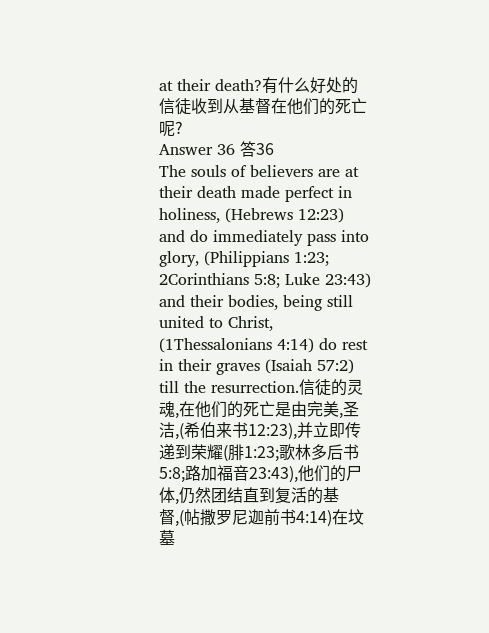at their death?有什么好处的信徒收到从基督在他们的死亡呢?
Answer 36 答36
The souls of believers are at their death made perfect in holiness, (Hebrews 12:23) and do immediately pass into glory, (Philippians 1:23; 2Corinthians 5:8; Luke 23:43) and their bodies, being still united to Christ, (1Thessalonians 4:14) do rest in their graves (Isaiah 57:2) till the resurrection.信徒的灵魂,在他们的死亡是由完美,圣洁,(希伯来书12:23),并立即传递到荣耀(腓1:23;歌林多后书5:8;路加福音23:43),他们的尸体,仍然团结直到复活的基督,(帖撒罗尼迦前书4:14)在坟墓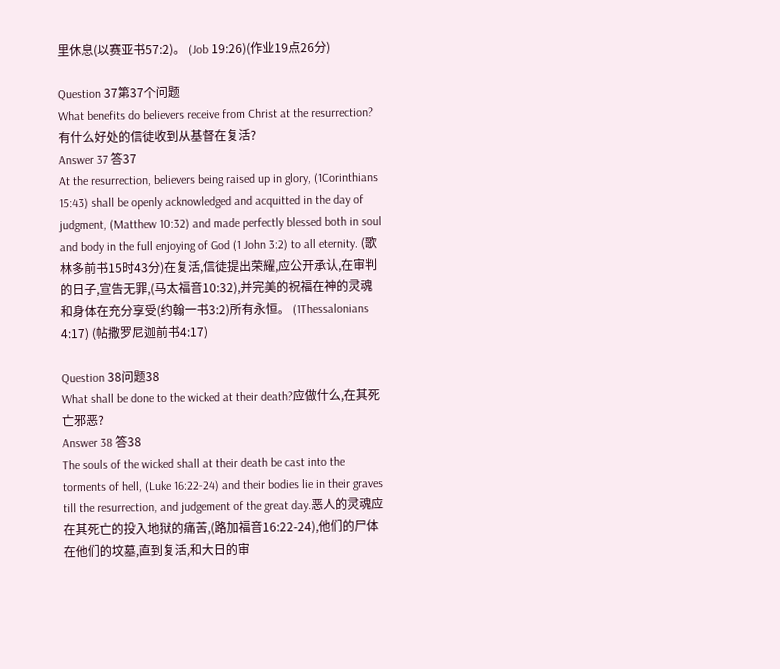里休息(以赛亚书57:2)。 (Job 19:26)(作业19点26分)

Question 37第37个问题
What benefits do believers receive from Christ at the resurrection?有什么好处的信徒收到从基督在复活?
Answer 37 答37
At the resurrection, believers being raised up in glory, (1Corinthians 15:43) shall be openly acknowledged and acquitted in the day of judgment, (Matthew 10:32) and made perfectly blessed both in soul and body in the full enjoying of God (1 John 3:2) to all eternity. (歌林多前书15时43分)在复活,信徒提出荣耀,应公开承认,在审判的日子,宣告无罪,(马太福音10:32),并完美的祝福在神的灵魂和身体在充分享受(约翰一书3:2)所有永恒。 (1Thessalonians 4:17) (帖撒罗尼迦前书4:17)

Question 38问题38
What shall be done to the wicked at their death?应做什么,在其死亡邪恶?
Answer 38 答38
The souls of the wicked shall at their death be cast into the torments of hell, (Luke 16:22-24) and their bodies lie in their graves till the resurrection, and judgement of the great day.恶人的灵魂应在其死亡的投入地狱的痛苦,(路加福音16:22-24),他们的尸体在他们的坟墓,直到复活,和大日的审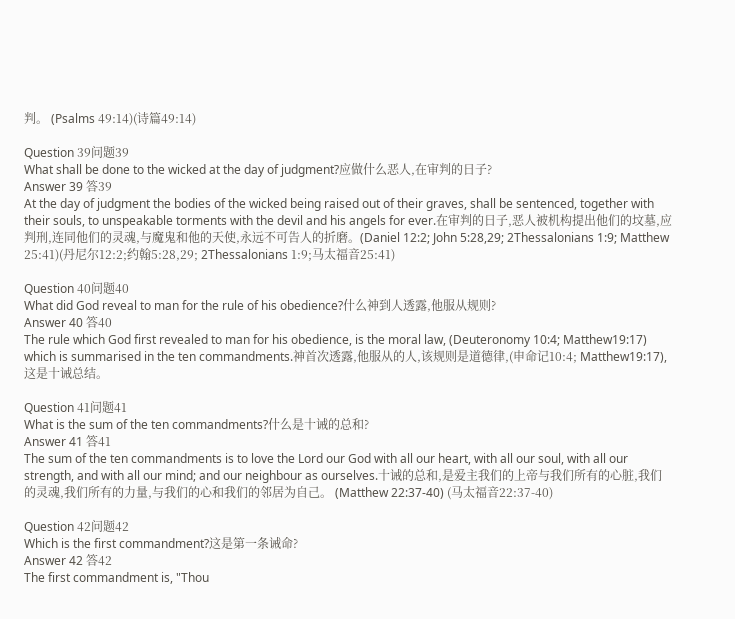判。 (Psalms 49:14)(诗篇49:14)

Question 39问题39
What shall be done to the wicked at the day of judgment?应做什么恶人,在审判的日子?
Answer 39 答39
At the day of judgment the bodies of the wicked being raised out of their graves, shall be sentenced, together with their souls, to unspeakable torments with the devil and his angels for ever.在审判的日子,恶人被机构提出他们的坟墓,应判刑,连同他们的灵魂,与魔鬼和他的天使,永远不可告人的折磨。(Daniel 12:2; John 5:28,29; 2Thessalonians 1:9; Matthew 25:41)(丹尼尔12:2;约翰5:28,29; 2Thessalonians 1:9;马太福音25:41)

Question 40问题40
What did God reveal to man for the rule of his obedience?什么神到人透露,他服从规则?
Answer 40 答40
The rule which God first revealed to man for his obedience, is the moral law, (Deuteronomy 10:4; Matthew19:17) which is summarised in the ten commandments.神首次透露,他服从的人,该规则是道德律,(申命记10:4; Matthew19:17),这是十诫总结。

Question 41问题41
What is the sum of the ten commandments?什么是十诫的总和?
Answer 41 答41
The sum of the ten commandments is to love the Lord our God with all our heart, with all our soul, with all our strength, and with all our mind; and our neighbour as ourselves.十诫的总和,是爱主我们的上帝与我们所有的心脏,我们的灵魂,我们所有的力量,与我们的心和我们的邻居为自己。 (Matthew 22:37-40) (马太福音22:37-40)

Question 42问题42
Which is the first commandment?这是第一条诫命?
Answer 42 答42
The first commandment is, "Thou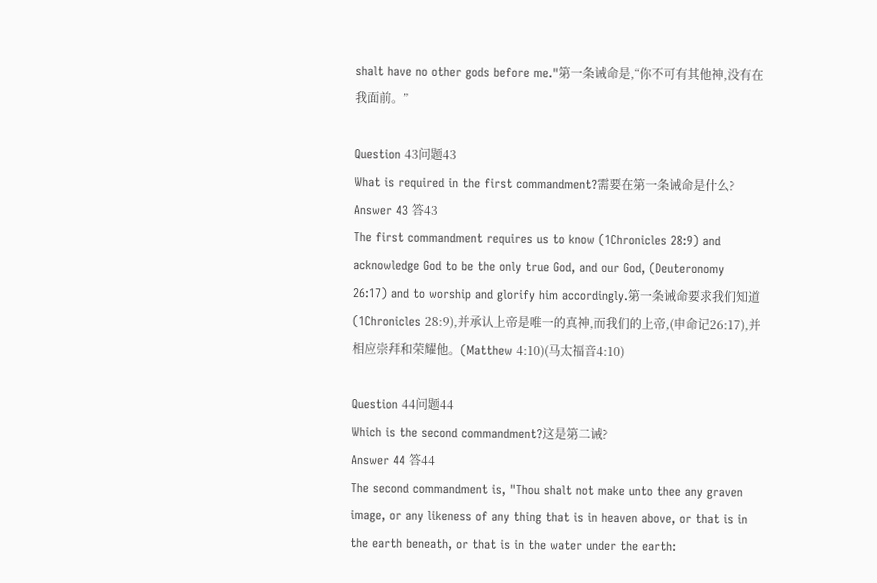shalt have no other gods before me."第一条诫命是,“你不可有其他神,没有在我面前。”

Question 43问题43
What is required in the first commandment?需要在第一条诫命是什么?
Answer 43 答43
The first commandment requires us to know (1Chronicles 28:9) and acknowledge God to be the only true God, and our God, (Deuteronomy 26:17) and to worship and glorify him accordingly.第一条诫命要求我们知道(1Chronicles 28:9),并承认上帝是唯一的真神,而我们的上帝,(申命记26:17),并相应崇拜和荣耀他。(Matthew 4:10)(马太福音4:10)

Question 44问题44
Which is the second commandment?这是第二诫?
Answer 44 答44
The second commandment is, "Thou shalt not make unto thee any graven image, or any likeness of any thing that is in heaven above, or that is in the earth beneath, or that is in the water under the earth: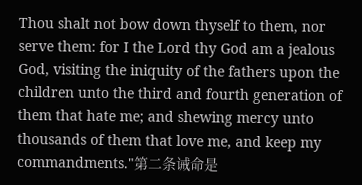Thou shalt not bow down thyself to them, nor serve them: for I the Lord thy God am a jealous God, visiting the iniquity of the fathers upon the children unto the third and fourth generation of them that hate me; and shewing mercy unto thousands of them that love me, and keep my commandments."第二条诫命是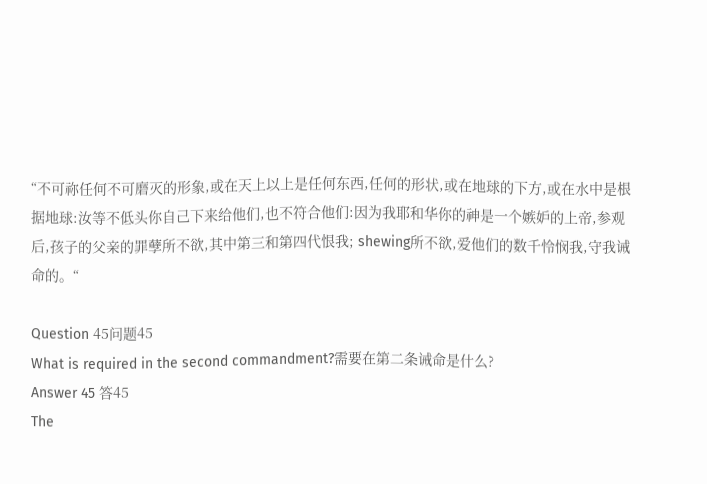“不可祢任何不可磨灭的形象,或在天上以上是任何东西,任何的形状,或在地球的下方,或在水中是根据地球:汝等不低头你自己下来给他们,也不符合他们:因为我耶和华你的神是一个嫉妒的上帝,参观后,孩子的父亲的罪孽所不欲,其中第三和第四代恨我; shewing所不欲,爱他们的数千怜悯我,守我诫命的。“

Question 45问题45
What is required in the second commandment?需要在第二条诫命是什么?
Answer 45 答45
The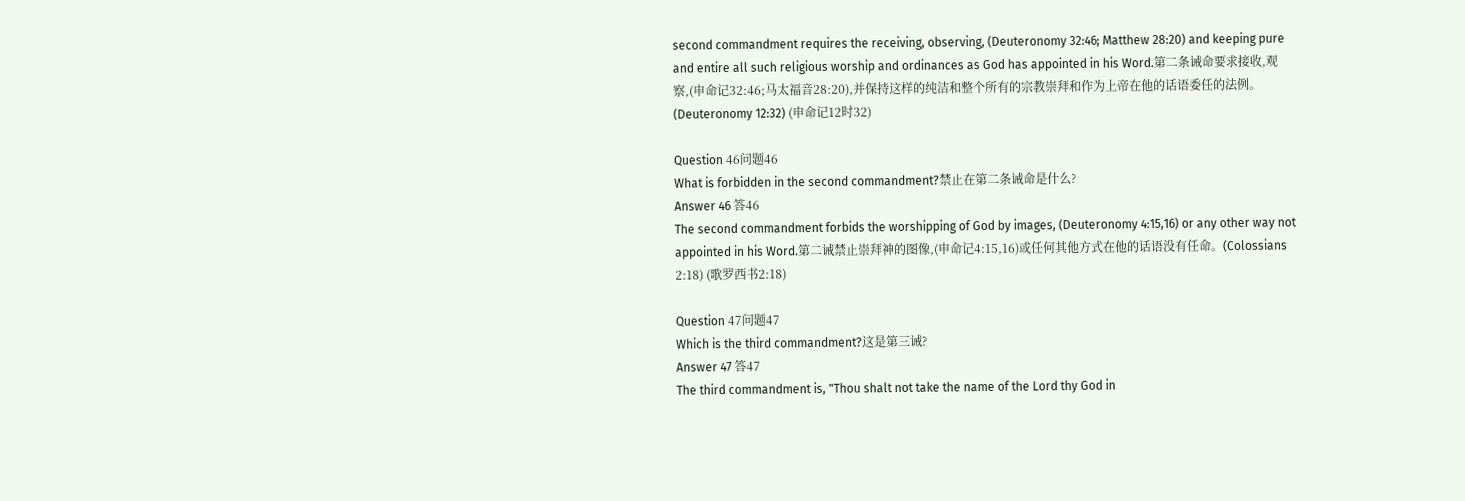second commandment requires the receiving, observing, (Deuteronomy 32:46; Matthew 28:20) and keeping pure and entire all such religious worship and ordinances as God has appointed in his Word.第二条诫命要求接收,观察,(申命记32:46;马太福音28:20),并保持这样的纯洁和整个所有的宗教崇拜和作为上帝在他的话语委任的法例。 (Deuteronomy 12:32) (申命记12时32)

Question 46问题46
What is forbidden in the second commandment?禁止在第二条诫命是什么?
Answer 46 答46
The second commandment forbids the worshipping of God by images, (Deuteronomy 4:15,16) or any other way not appointed in his Word.第二诫禁止崇拜神的图像,(申命记4:15,16)或任何其他方式在他的话语没有任命。(Colossians 2:18) (歌罗西书2:18)

Question 47问题47
Which is the third commandment?这是第三诫?
Answer 47 答47
The third commandment is, "Thou shalt not take the name of the Lord thy God in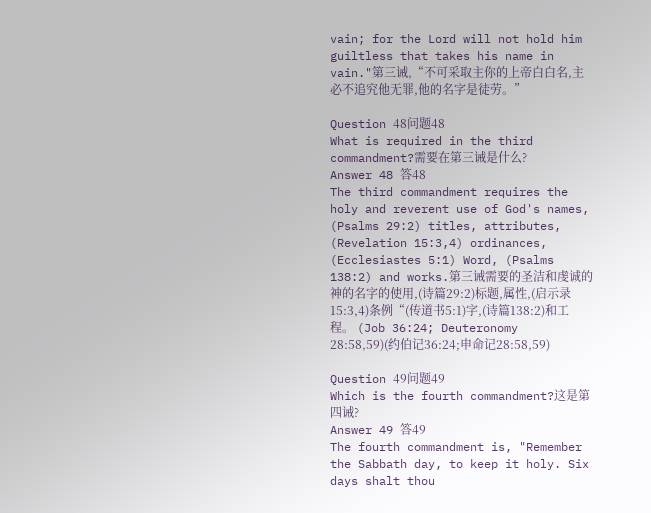vain; for the Lord will not hold him guiltless that takes his name in vain."第三诫,“不可采取主你的上帝白白名,主必不追究他无罪,他的名字是徒劳。”

Question 48问题48
What is required in the third commandment?需要在第三诫是什么?
Answer 48 答48
The third commandment requires the holy and reverent use of God's names, (Psalms 29:2) titles, attributes, (Revelation 15:3,4) ordinances, (Ecclesiastes 5:1) Word, (Psalms 138:2) and works.第三诫需要的圣洁和虔诚的神的名字的使用,(诗篇29:2)标题,属性,(启示录15:3,4)条例“(传道书5:1)字,(诗篇138:2)和工程。 (Job 36:24; Deuteronomy 28:58,59)(约伯记36:24;申命记28:58,59)

Question 49问题49
Which is the fourth commandment?这是第四诫?
Answer 49 答49
The fourth commandment is, "Remember the Sabbath day, to keep it holy. Six days shalt thou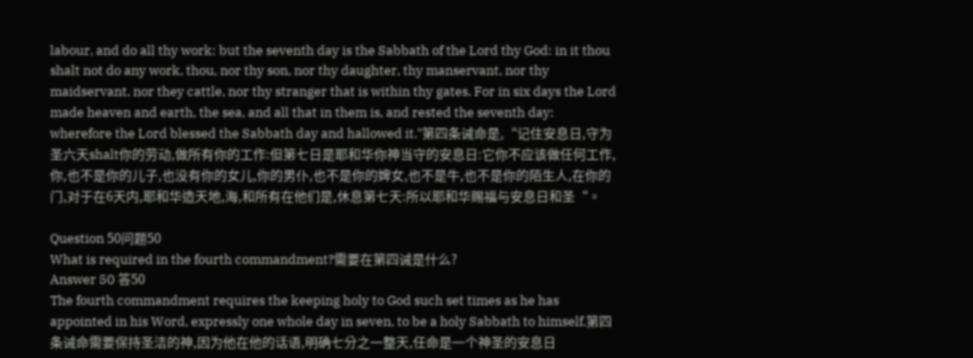labour, and do all thy work: but the seventh day is the Sabbath of the Lord thy God: in it thou shalt not do any work, thou, nor thy son, nor thy daughter, thy manservant, nor thy maidservant, nor they cattle, nor thy stranger that is within thy gates. For in six days the Lord made heaven and earth, the sea, and all that in them is, and rested the seventh day: wherefore the Lord blessed the Sabbath day and hallowed it."第四条诫命是,“记住安息日,守为圣六天shalt你的劳动,做所有你的工作:但第七日是耶和华你神当守的安息日:它你不应该做任何工作,你,也不是你的儿子,也没有你的女儿,你的男仆,也不是你的婢女,也不是牛,也不是你的陌生人,在你的门,对于在6天内,耶和华造天地,海,和所有在他们是,休息第七天:所以耶和华赐福与安息日和圣“。

Question 50问题50
What is required in the fourth commandment?需要在第四诫是什么?
Answer 50 答50
The fourth commandment requires the keeping holy to God such set times as he has appointed in his Word, expressly one whole day in seven, to be a holy Sabbath to himself.第四条诫命需要保持圣洁的神,因为他在他的话语,明确七分之一整天,任命是一个神圣的安息日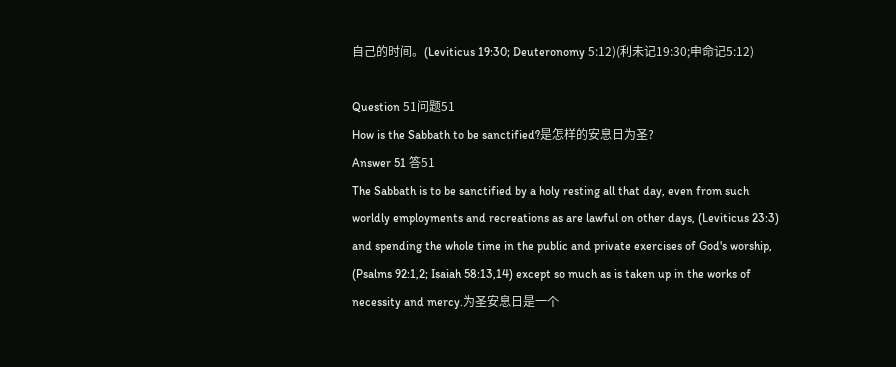自己的时间。(Leviticus 19:30; Deuteronomy 5:12)(利未记19:30;申命记5:12)

Question 51问题51
How is the Sabbath to be sanctified?是怎样的安息日为圣?
Answer 51 答51
The Sabbath is to be sanctified by a holy resting all that day, even from such worldly employments and recreations as are lawful on other days, (Leviticus 23:3) and spending the whole time in the public and private exercises of God's worship, (Psalms 92:1,2; Isaiah 58:13,14) except so much as is taken up in the works of necessity and mercy.为圣安息日是一个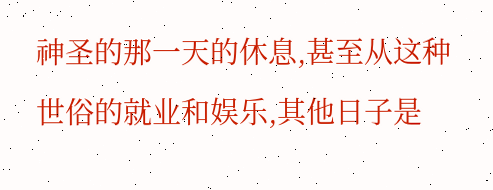神圣的那一天的休息,甚至从这种世俗的就业和娱乐,其他日子是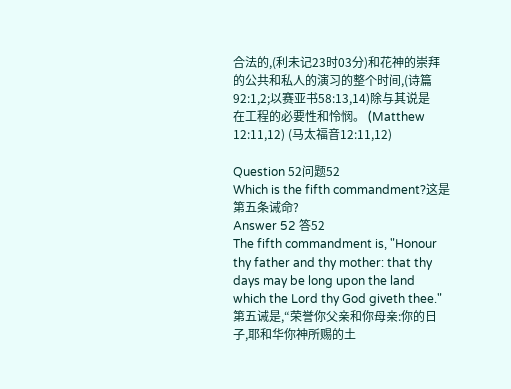合法的,(利未记23时03分)和花神的崇拜的公共和私人的演习的整个时间,(诗篇92:1,2;以赛亚书58:13,14)除与其说是在工程的必要性和怜悯。 (Matthew 12:11,12) (马太福音12:11,12)

Question 52问题52
Which is the fifth commandment?这是第五条诫命?
Answer 52 答52
The fifth commandment is, "Honour thy father and thy mother: that thy days may be long upon the land which the Lord thy God giveth thee."第五诫是,“荣誉你父亲和你母亲:你的日子,耶和华你神所赐的土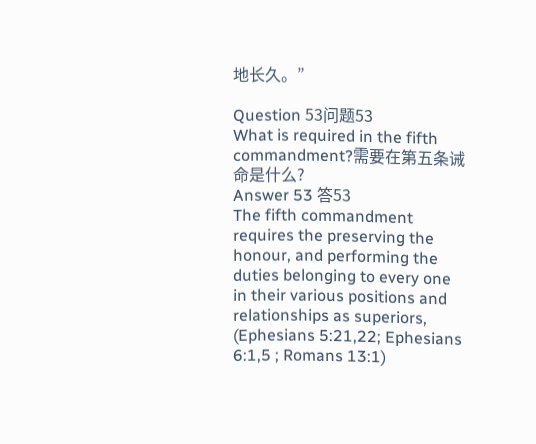地长久。”

Question 53问题53
What is required in the fifth commandment?需要在第五条诫命是什么?
Answer 53 答53
The fifth commandment requires the preserving the honour, and performing the duties belonging to every one in their various positions and relationships as superiors, (Ephesians 5:21,22; Ephesians 6:1,5 ; Romans 13:1)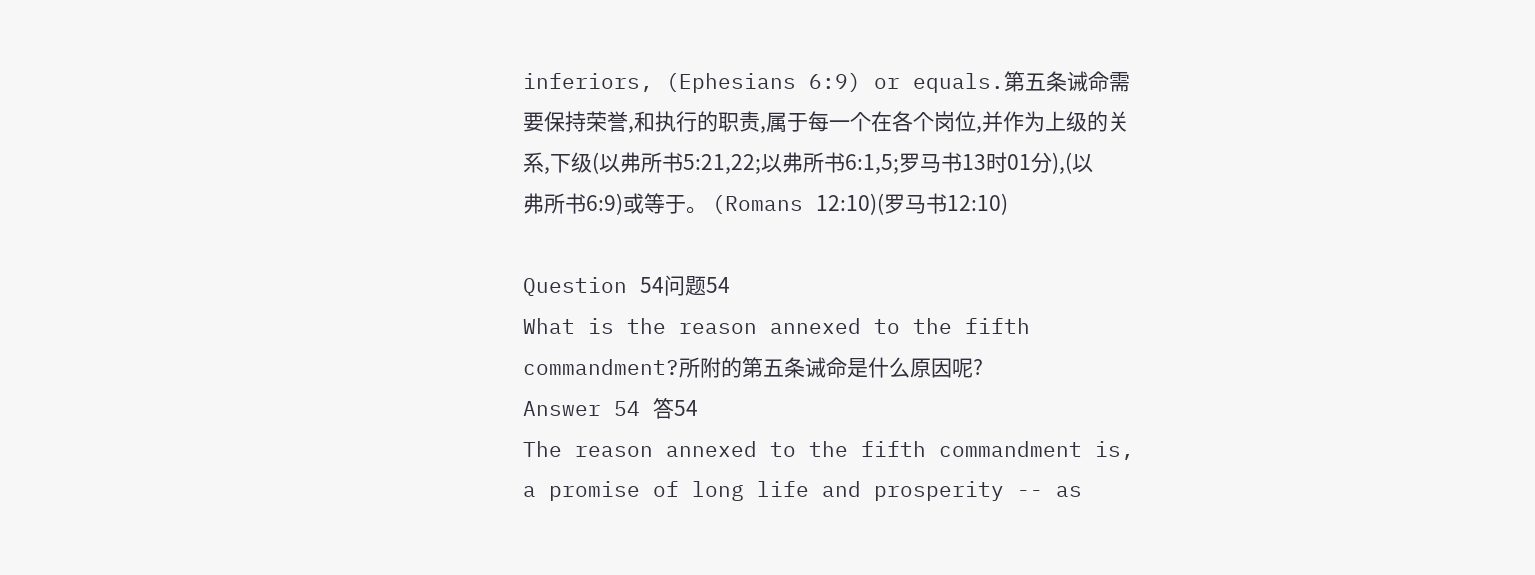inferiors, (Ephesians 6:9) or equals.第五条诫命需要保持荣誉,和执行的职责,属于每一个在各个岗位,并作为上级的关系,下级(以弗所书5:21,22;以弗所书6:1,5;罗马书13时01分),(以弗所书6:9)或等于。 (Romans 12:10)(罗马书12:10)

Question 54问题54
What is the reason annexed to the fifth commandment?所附的第五条诫命是什么原因呢?
Answer 54 答54
The reason annexed to the fifth commandment is, a promise of long life and prosperity -- as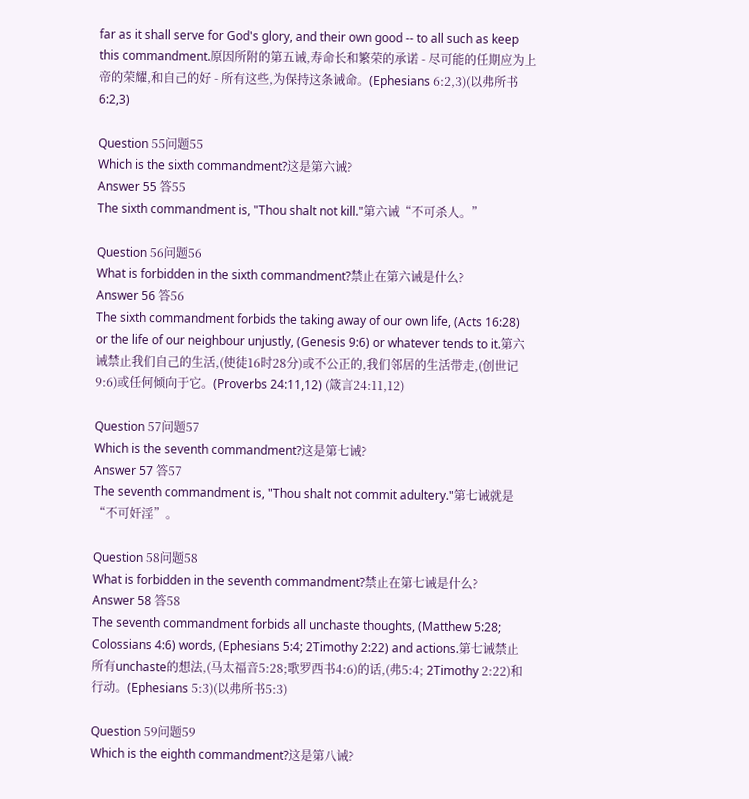far as it shall serve for God's glory, and their own good -- to all such as keep this commandment.原因所附的第五诫,寿命长和繁荣的承诺 - 尽可能的任期应为上帝的荣耀,和自己的好 - 所有这些,为保持这条诫命。(Ephesians 6:2,3)(以弗所书6:2,3)

Question 55问题55
Which is the sixth commandment?这是第六诫?
Answer 55 答55
The sixth commandment is, "Thou shalt not kill."第六诫“不可杀人。”

Question 56问题56
What is forbidden in the sixth commandment?禁止在第六诫是什么?
Answer 56 答56
The sixth commandment forbids the taking away of our own life, (Acts 16:28) or the life of our neighbour unjustly, (Genesis 9:6) or whatever tends to it.第六诫禁止我们自己的生活,(使徒16时28分)或不公正的,我们邻居的生活带走,(创世记9:6)或任何倾向于它。(Proverbs 24:11,12) (箴言24:11,12)

Question 57问题57
Which is the seventh commandment?这是第七诫?
Answer 57 答57
The seventh commandment is, "Thou shalt not commit adultery."第七诫就是“不可奸淫”。

Question 58问题58
What is forbidden in the seventh commandment?禁止在第七诫是什么?
Answer 58 答58
The seventh commandment forbids all unchaste thoughts, (Matthew 5:28; Colossians 4:6) words, (Ephesians 5:4; 2Timothy 2:22) and actions.第七诫禁止所有unchaste的想法,(马太福音5:28;歌罗西书4:6)的话,(弗5:4; 2Timothy 2:22)和行动。(Ephesians 5:3)(以弗所书5:3)

Question 59问题59
Which is the eighth commandment?这是第八诫?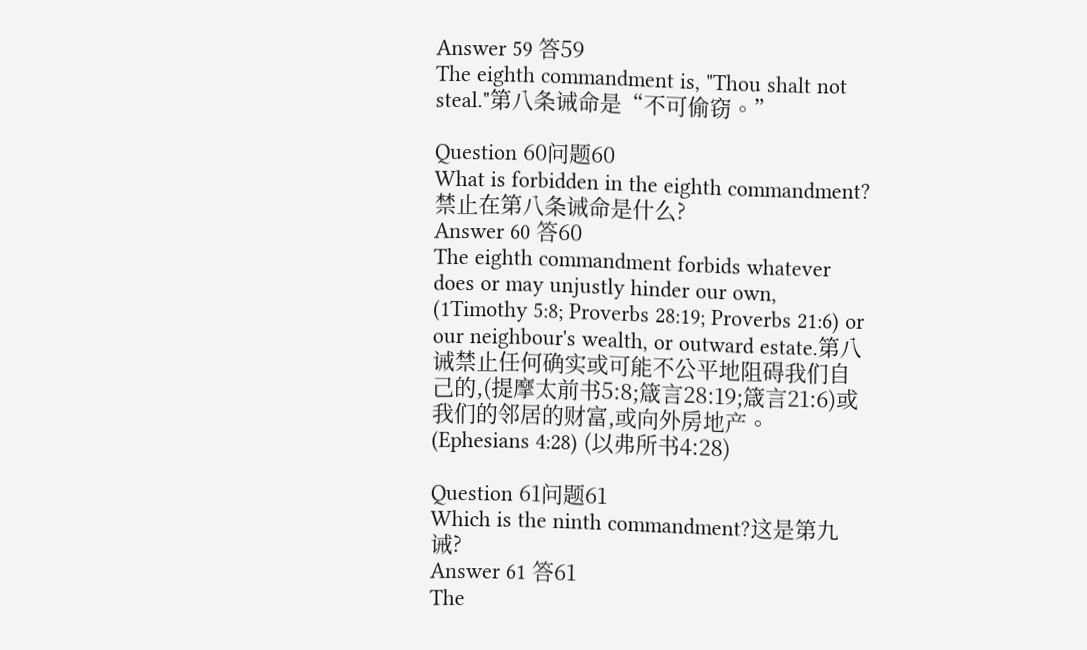Answer 59 答59
The eighth commandment is, "Thou shalt not steal."第八条诫命是“不可偷窃。”

Question 60问题60
What is forbidden in the eighth commandment?禁止在第八条诫命是什么?
Answer 60 答60
The eighth commandment forbids whatever does or may unjustly hinder our own, (1Timothy 5:8; Proverbs 28:19; Proverbs 21:6) or our neighbour's wealth, or outward estate.第八诫禁止任何确实或可能不公平地阻碍我们自己的,(提摩太前书5:8;箴言28:19;箴言21:6)或我们的邻居的财富,或向外房地产。 (Ephesians 4:28) (以弗所书4:28)

Question 61问题61
Which is the ninth commandment?这是第九诫?
Answer 61 答61
The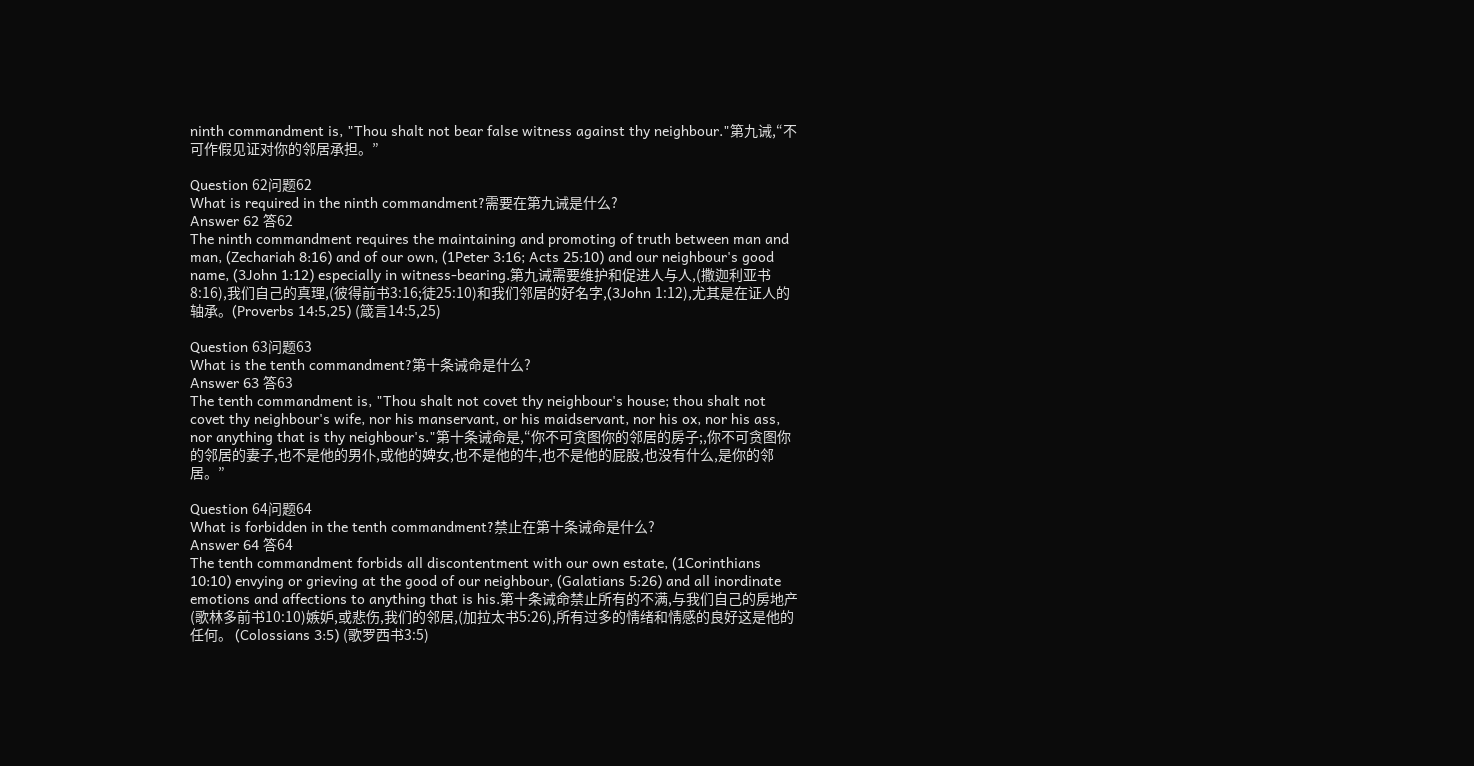ninth commandment is, "Thou shalt not bear false witness against thy neighbour."第九诫,“不可作假见证对你的邻居承担。”

Question 62问题62
What is required in the ninth commandment?需要在第九诫是什么?
Answer 62 答62
The ninth commandment requires the maintaining and promoting of truth between man and man, (Zechariah 8:16) and of our own, (1Peter 3:16; Acts 25:10) and our neighbour's good name, (3John 1:12) especially in witness-bearing.第九诫需要维护和促进人与人,(撒迦利亚书8:16),我们自己的真理,(彼得前书3:16;徒25:10)和我们邻居的好名字,(3John 1:12),尤其是在证人的轴承。(Proverbs 14:5,25) (箴言14:5,25)

Question 63问题63
What is the tenth commandment?第十条诫命是什么?
Answer 63 答63
The tenth commandment is, "Thou shalt not covet thy neighbour's house; thou shalt not covet thy neighbour's wife, nor his manservant, or his maidservant, nor his ox, nor his ass, nor anything that is thy neighbour's."第十条诫命是,“你不可贪图你的邻居的房子;,你不可贪图你的邻居的妻子,也不是他的男仆,或他的婢女,也不是他的牛,也不是他的屁股,也没有什么,是你的邻居。”

Question 64问题64
What is forbidden in the tenth commandment?禁止在第十条诫命是什么?
Answer 64 答64
The tenth commandment forbids all discontentment with our own estate, (1Corinthians 10:10) envying or grieving at the good of our neighbour, (Galatians 5:26) and all inordinate emotions and affections to anything that is his.第十条诫命禁止所有的不满,与我们自己的房地产(歌林多前书10:10)嫉妒,或悲伤,我们的邻居,(加拉太书5:26),所有过多的情绪和情感的良好这是他的任何。 (Colossians 3:5) (歌罗西书3:5)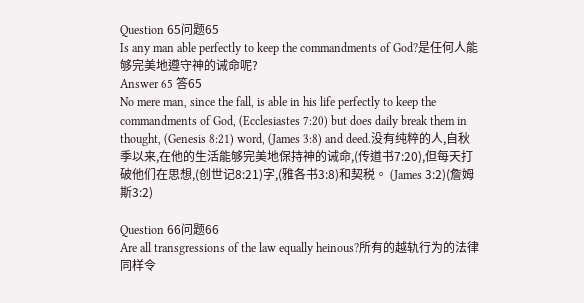Question 65问题65
Is any man able perfectly to keep the commandments of God?是任何人能够完美地遵守神的诫命呢?
Answer 65 答65
No mere man, since the fall, is able in his life perfectly to keep the commandments of God, (Ecclesiastes 7:20) but does daily break them in thought, (Genesis 8:21) word, (James 3:8) and deed.没有纯粹的人,自秋季以来,在他的生活能够完美地保持神的诫命,(传道书7:20),但每天打破他们在思想,(创世记8:21)字,(雅各书3:8)和契税。 (James 3:2)(詹姆斯3:2)

Question 66问题66
Are all transgressions of the law equally heinous?所有的越轨行为的法律同样令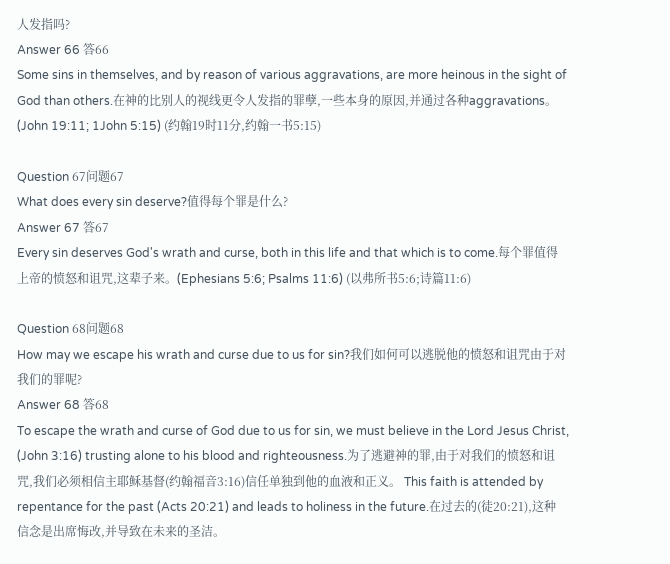人发指吗?
Answer 66 答66
Some sins in themselves, and by reason of various aggravations, are more heinous in the sight of God than others.在神的比别人的视线更令人发指的罪孽,一些本身的原因,并通过各种aggravations。 (John 19:11; 1John 5:15) (约翰19时11分,约翰一书5:15)

Question 67问题67
What does every sin deserve?值得每个罪是什么?
Answer 67 答67
Every sin deserves God's wrath and curse, both in this life and that which is to come.每个罪值得上帝的愤怒和诅咒,这辈子来。(Ephesians 5:6; Psalms 11:6) (以弗所书5:6;诗篇11:6)

Question 68问题68
How may we escape his wrath and curse due to us for sin?我们如何可以逃脱他的愤怒和诅咒由于对我们的罪呢?
Answer 68 答68
To escape the wrath and curse of God due to us for sin, we must believe in the Lord Jesus Christ, (John 3:16) trusting alone to his blood and righteousness.为了逃避神的罪,由于对我们的愤怒和诅咒,我们必须相信主耶稣基督(约翰福音3:16)信任单独到他的血液和正义。 This faith is attended by repentance for the past (Acts 20:21) and leads to holiness in the future.在过去的(徒20:21),这种信念是出席悔改,并导致在未来的圣洁。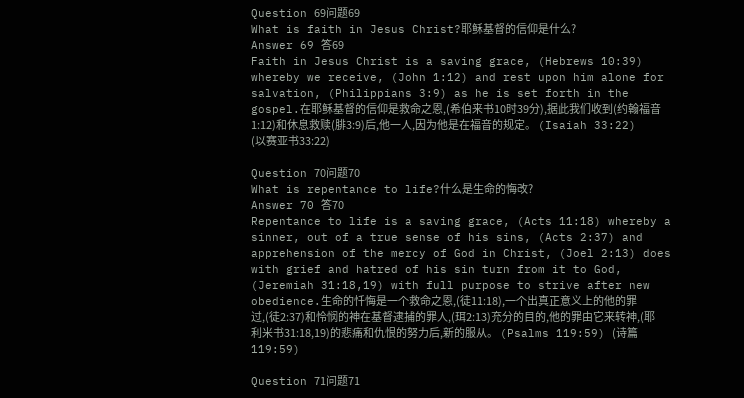Question 69问题69
What is faith in Jesus Christ?耶稣基督的信仰是什么?
Answer 69 答69
Faith in Jesus Christ is a saving grace, (Hebrews 10:39) whereby we receive, (John 1:12) and rest upon him alone for salvation, (Philippians 3:9) as he is set forth in the gospel.在耶稣基督的信仰是救命之恩,(希伯来书10时39分),据此我们收到(约翰福音1:12)和休息救赎(腓3:9)后,他一人,因为他是在福音的规定。 (Isaiah 33:22) (以赛亚书33:22)

Question 70问题70
What is repentance to life?什么是生命的悔改?
Answer 70 答70
Repentance to life is a saving grace, (Acts 11:18) whereby a sinner, out of a true sense of his sins, (Acts 2:37) and apprehension of the mercy of God in Christ, (Joel 2:13) does with grief and hatred of his sin turn from it to God, (Jeremiah 31:18,19) with full purpose to strive after new obedience.生命的忏悔是一个救命之恩,(徒11:18),一个出真正意义上的他的罪过,(徒2:37)和怜悯的神在基督逮捕的罪人,(珥2:13)充分的目的,他的罪由它来转神,(耶利米书31:18,19)的悲痛和仇恨的努力后,新的服从。 (Psalms 119:59) (诗篇119:59)

Question 71问题71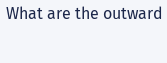What are the outward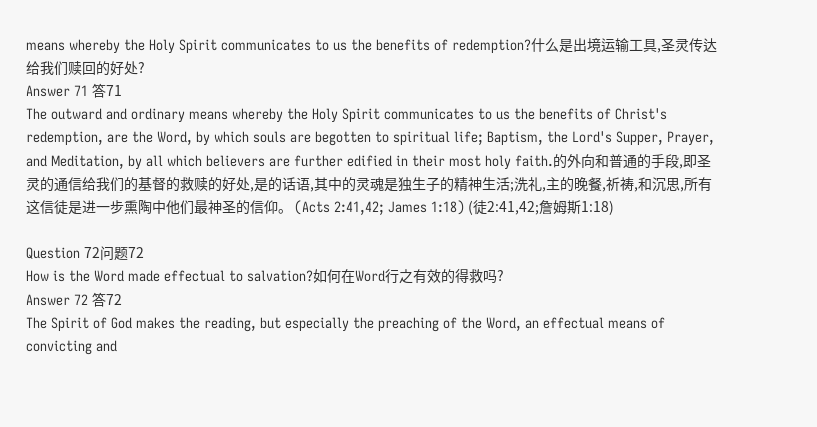means whereby the Holy Spirit communicates to us the benefits of redemption?什么是出境运输工具,圣灵传达给我们赎回的好处?
Answer 71 答71
The outward and ordinary means whereby the Holy Spirit communicates to us the benefits of Christ's redemption, are the Word, by which souls are begotten to spiritual life; Baptism, the Lord's Supper, Prayer, and Meditation, by all which believers are further edified in their most holy faith.的外向和普通的手段,即圣灵的通信给我们的基督的救赎的好处,是的话语,其中的灵魂是独生子的精神生活;洗礼,主的晚餐,祈祷,和沉思,所有这信徒是进一步熏陶中他们最神圣的信仰。 (Acts 2:41,42; James 1:18) (徒2:41,42;詹姆斯1:18)

Question 72问题72
How is the Word made effectual to salvation?如何在Word行之有效的得救吗?
Answer 72 答72
The Spirit of God makes the reading, but especially the preaching of the Word, an effectual means of convicting and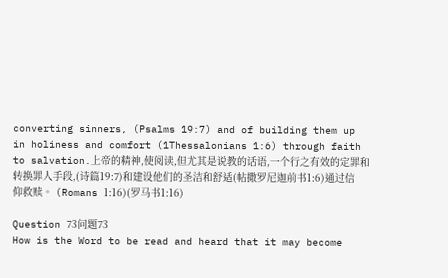converting sinners, (Psalms 19:7) and of building them up in holiness and comfort (1Thessalonians 1:6) through faith to salvation.上帝的精神,使阅读,但尤其是说教的话语,一个行之有效的定罪和转换罪人手段,(诗篇19:7)和建设他们的圣洁和舒适(帖撒罗尼迦前书1:6)通过信仰救赎。 (Romans 1:16)(罗马书1:16)

Question 73问题73
How is the Word to be read and heard that it may become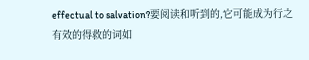effectual to salvation?要阅读和听到的,它可能成为行之有效的得救的词如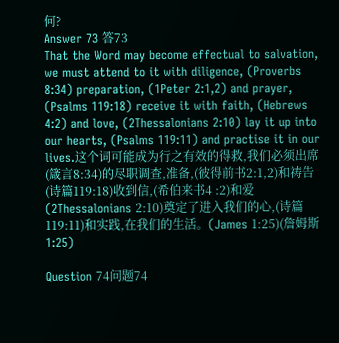何?
Answer 73 答73
That the Word may become effectual to salvation, we must attend to it with diligence, (Proverbs 8:34) preparation, (1Peter 2:1,2) and prayer, (Psalms 119:18) receive it with faith, (Hebrews 4:2) and love, (2Thessalonians 2:10) lay it up into our hearts, (Psalms 119:11) and practise it in our lives.这个词可能成为行之有效的得救,我们必须出席(箴言8:34)的尽职调查,准备,(彼得前书2:1,2)和祷告(诗篇119:18)收到信,(希伯来书4 :2)和爱(2Thessalonians 2:10)奠定了进入我们的心,(诗篇119:11)和实践,在我们的生活。(James 1:25)(詹姆斯1:25)

Question 74问题74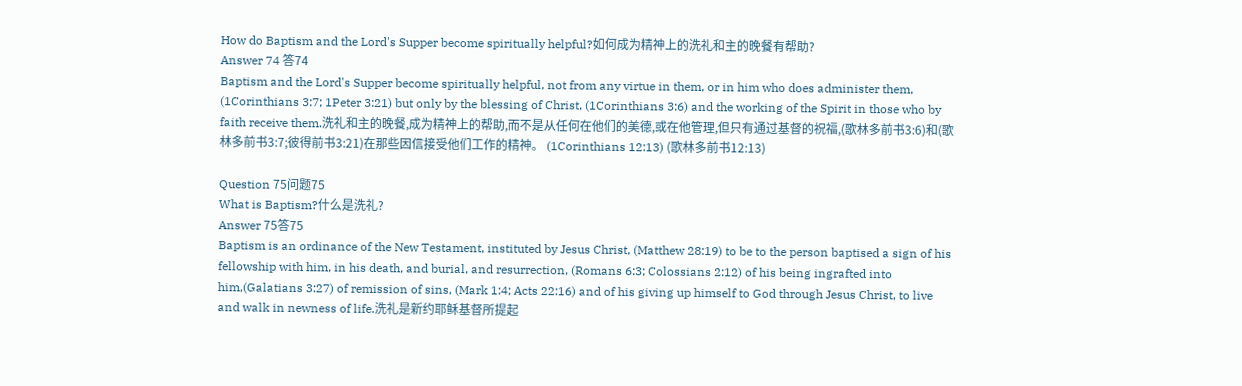How do Baptism and the Lord's Supper become spiritually helpful?如何成为精神上的洗礼和主的晚餐有帮助?
Answer 74 答74
Baptism and the Lord's Supper become spiritually helpful, not from any virtue in them, or in him who does administer them, (1Corinthians 3:7; 1Peter 3:21) but only by the blessing of Christ, (1Corinthians 3:6) and the working of the Spirit in those who by faith receive them.洗礼和主的晚餐,成为精神上的帮助,而不是从任何在他们的美德,或在他管理,但只有通过基督的祝福,(歌林多前书3:6)和(歌林多前书3:7;彼得前书3:21)在那些因信接受他们工作的精神。 (1Corinthians 12:13) (歌林多前书12:13)

Question 75问题75
What is Baptism?什么是洗礼?
Answer 75答75
Baptism is an ordinance of the New Testament, instituted by Jesus Christ, (Matthew 28:19) to be to the person baptised a sign of his fellowship with him, in his death, and burial, and resurrection, (Romans 6:3; Colossians 2:12) of his being ingrafted into him,(Galatians 3:27) of remission of sins, (Mark 1:4; Acts 22:16) and of his giving up himself to God through Jesus Christ, to live and walk in newness of life.洗礼是新约耶稣基督所提起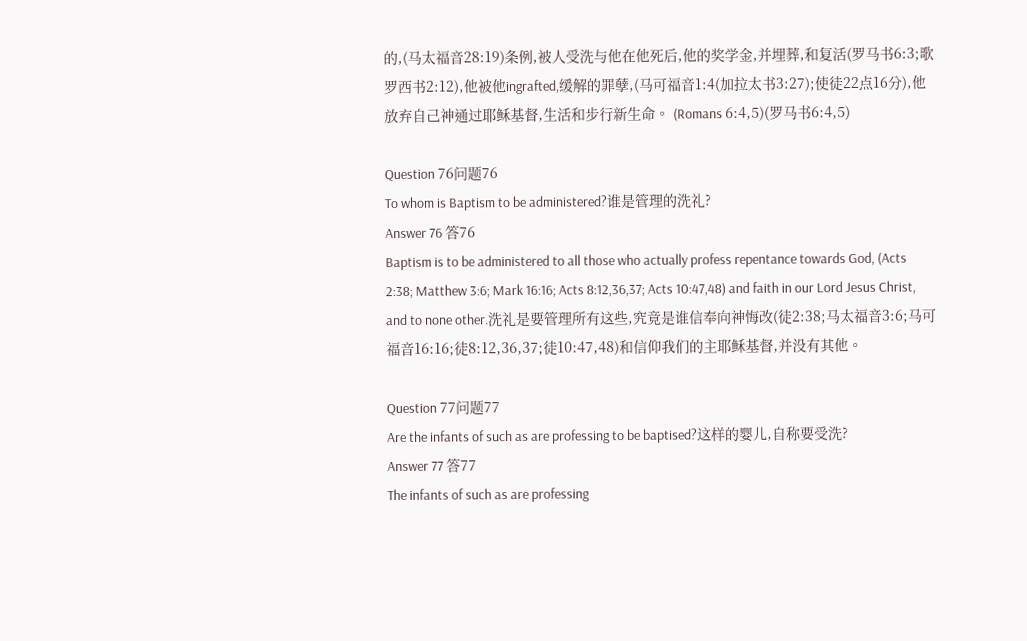的,(马太福音28:19)条例,被人受洗与他在他死后,他的奖学金,并埋葬,和复活(罗马书6:3;歌罗西书2:12),他被他ingrafted,缓解的罪孽,(马可福音1:4(加拉太书3:27);使徒22点16分),他放弃自己神通过耶稣基督,生活和步行新生命。 (Romans 6:4,5)(罗马书6:4,5)

Question 76问题76
To whom is Baptism to be administered?谁是管理的洗礼?
Answer 76 答76
Baptism is to be administered to all those who actually profess repentance towards God, (Acts 2:38; Matthew 3:6; Mark 16:16; Acts 8:12,36,37; Acts 10:47,48) and faith in our Lord Jesus Christ, and to none other.洗礼是要管理所有这些,究竟是谁信奉向神悔改(徒2:38;马太福音3:6;马可福音16:16;徒8:12,36,37;徒10:47,48)和信仰我们的主耶稣基督,并没有其他。

Question 77问题77
Are the infants of such as are professing to be baptised?这样的婴儿,自称要受洗?
Answer 77 答77
The infants of such as are professing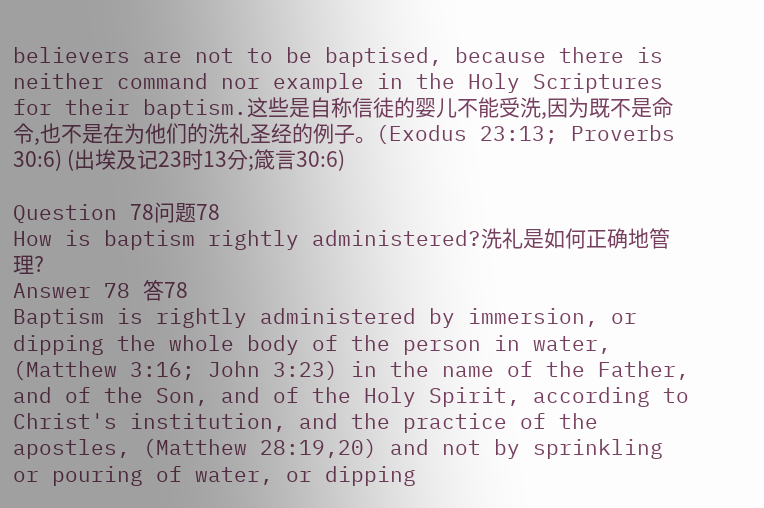believers are not to be baptised, because there is neither command nor example in the Holy Scriptures for their baptism.这些是自称信徒的婴儿不能受洗,因为既不是命令,也不是在为他们的洗礼圣经的例子。(Exodus 23:13; Proverbs 30:6) (出埃及记23时13分;箴言30:6)

Question 78问题78
How is baptism rightly administered?洗礼是如何正确地管理?
Answer 78 答78
Baptism is rightly administered by immersion, or dipping the whole body of the person in water, (Matthew 3:16; John 3:23) in the name of the Father, and of the Son, and of the Holy Spirit, according to Christ's institution, and the practice of the apostles, (Matthew 28:19,20) and not by sprinkling or pouring of water, or dipping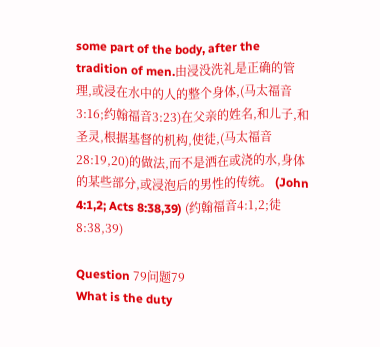some part of the body, after the tradition of men.由浸没洗礼是正确的管理,或浸在水中的人的整个身体,(马太福音3:16;约翰福音3:23)在父亲的姓名,和儿子,和圣灵,根据基督的机构,使徒,(马太福音28:19,20)的做法,而不是洒在或浇的水,身体的某些部分,或浸泡后的男性的传统。 (John 4:1,2; Acts 8:38,39) (约翰福音4:1,2;徒8:38,39)

Question 79问题79
What is the duty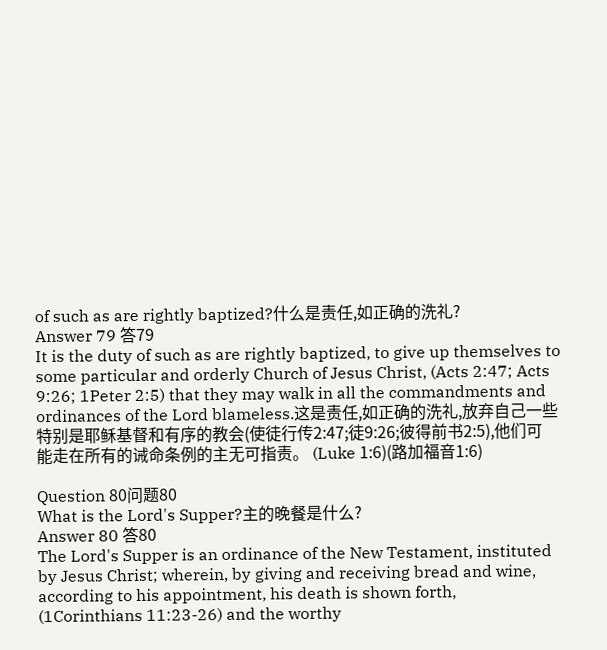of such as are rightly baptized?什么是责任,如正确的洗礼?
Answer 79 答79
It is the duty of such as are rightly baptized, to give up themselves to some particular and orderly Church of Jesus Christ, (Acts 2:47; Acts 9:26; 1Peter 2:5) that they may walk in all the commandments and ordinances of the Lord blameless.这是责任,如正确的洗礼,放弃自己一些特别是耶稣基督和有序的教会(使徒行传2:47;徒9:26;彼得前书2:5),他们可能走在所有的诫命条例的主无可指责。 (Luke 1:6)(路加福音1:6)

Question 80问题80
What is the Lord's Supper?主的晚餐是什么?
Answer 80 答80
The Lord's Supper is an ordinance of the New Testament, instituted by Jesus Christ; wherein, by giving and receiving bread and wine, according to his appointment, his death is shown forth, (1Corinthians 11:23-26) and the worthy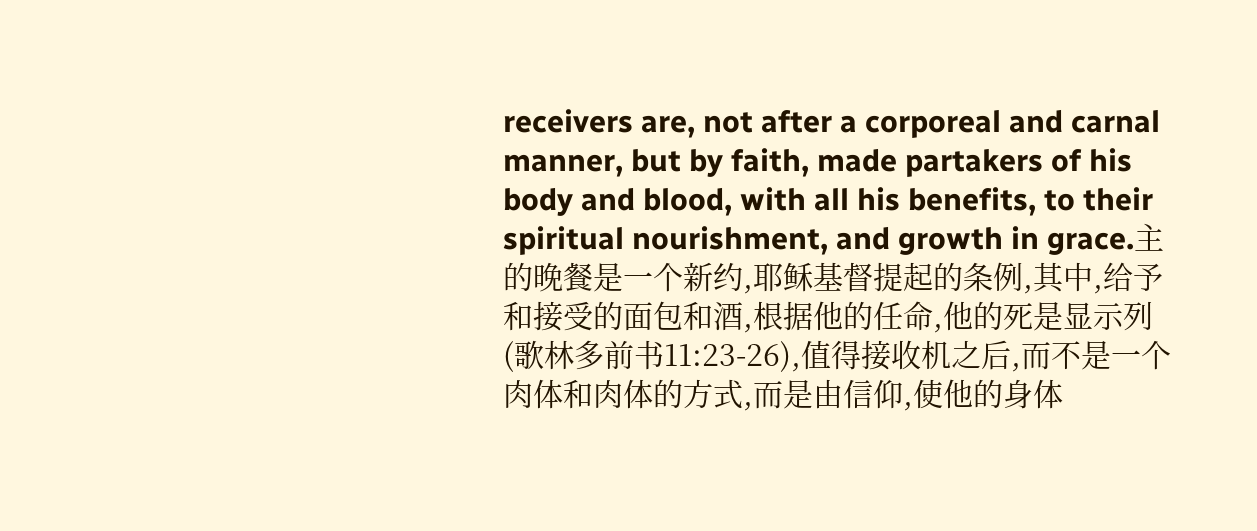receivers are, not after a corporeal and carnal manner, but by faith, made partakers of his body and blood, with all his benefits, to their spiritual nourishment, and growth in grace.主的晚餐是一个新约,耶稣基督提起的条例,其中,给予和接受的面包和酒,根据他的任命,他的死是显示列(歌林多前书11:23-26),值得接收机之后,而不是一个肉体和肉体的方式,而是由信仰,使他的身体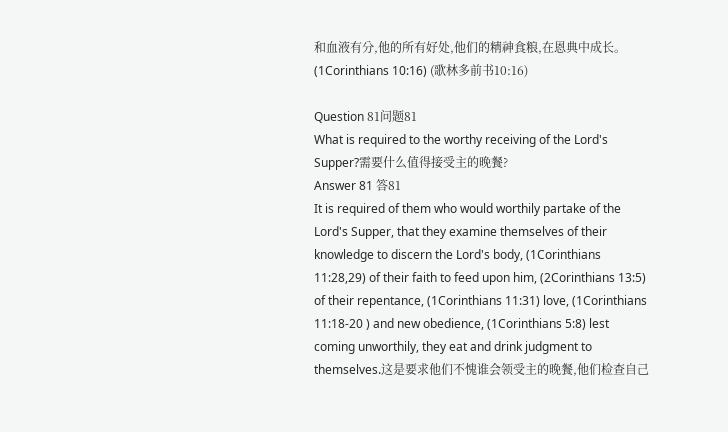和血液有分,他的所有好处,他们的精神食粮,在恩典中成长。 (1Corinthians 10:16) (歌林多前书10:16)

Question 81问题81
What is required to the worthy receiving of the Lord's Supper?需要什么值得接受主的晚餐?
Answer 81 答81
It is required of them who would worthily partake of the Lord's Supper, that they examine themselves of their knowledge to discern the Lord's body, (1Corinthians 11:28,29) of their faith to feed upon him, (2Corinthians 13:5) of their repentance, (1Corinthians 11:31) love, (1Corinthians 11:18-20 ) and new obedience, (1Corinthians 5:8) lest coming unworthily, they eat and drink judgment to themselves.这是要求他们不愧谁会领受主的晚餐,他们检查自己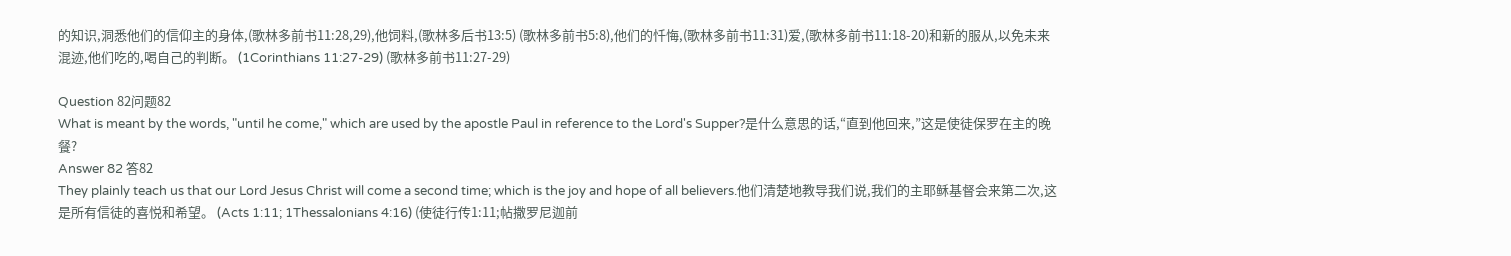的知识,洞悉他们的信仰主的身体,(歌林多前书11:28,29),他饲料,(歌林多后书13:5) (歌林多前书5:8),他们的忏悔,(歌林多前书11:31)爱,(歌林多前书11:18-20)和新的服从,以免未来混迹,他们吃的,喝自己的判断。 (1Corinthians 11:27-29) (歌林多前书11:27-29)

Question 82问题82
What is meant by the words, "until he come," which are used by the apostle Paul in reference to the Lord's Supper?是什么意思的话,“直到他回来,”这是使徒保罗在主的晚餐?
Answer 82 答82
They plainly teach us that our Lord Jesus Christ will come a second time; which is the joy and hope of all believers.他们清楚地教导我们说,我们的主耶稣基督会来第二次,这是所有信徒的喜悦和希望。 (Acts 1:11; 1Thessalonians 4:16) (使徒行传1:11;帖撒罗尼迦前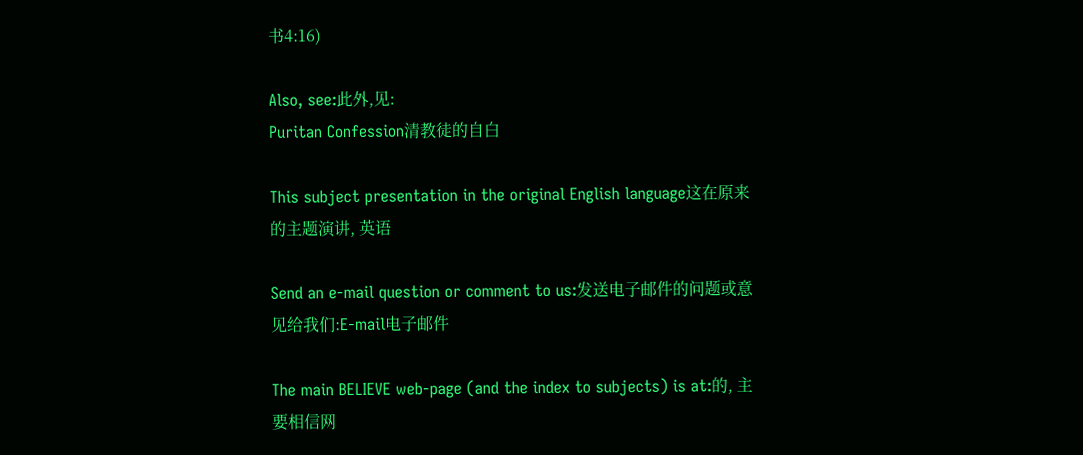书4:16)

Also, see:此外,见:
Puritan Confession清教徒的自白

This subject presentation in the original English language这在原来的主题演讲, 英语

Send an e-mail question or comment to us:发送电子邮件的问题或意见给我们:E-mail电子邮件

The main BELIEVE web-page (and the index to subjects) is at:的, 主要相信网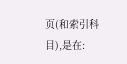页(和索引科目),是在: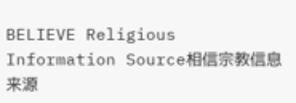BELIEVE Religious Information Source相信宗教信息来源